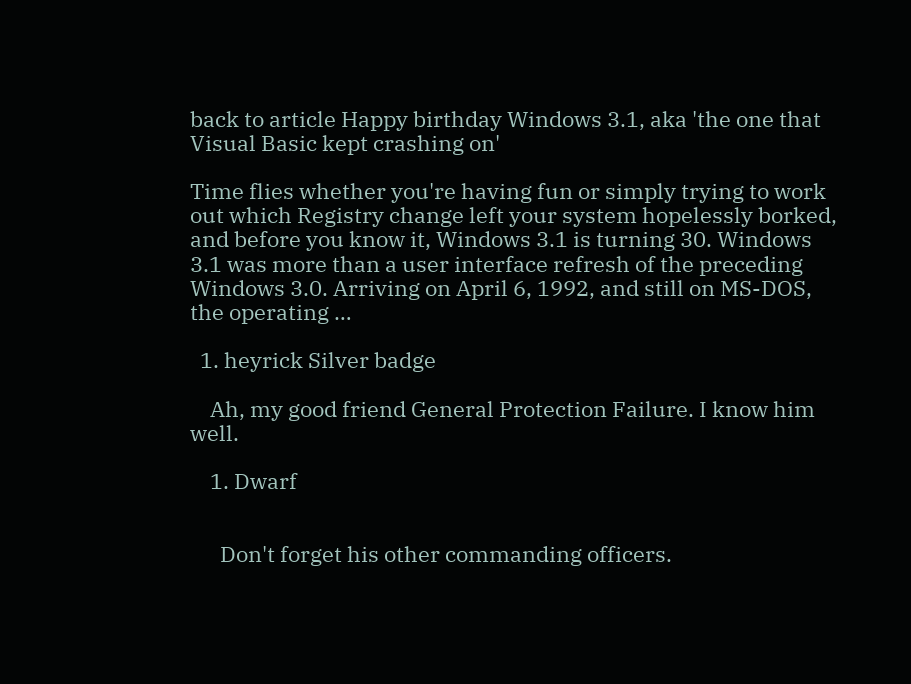back to article Happy birthday Windows 3.1, aka 'the one that Visual Basic kept crashing on'

Time flies whether you're having fun or simply trying to work out which Registry change left your system hopelessly borked, and before you know it, Windows 3.1 is turning 30. Windows 3.1 was more than a user interface refresh of the preceding Windows 3.0. Arriving on April 6, 1992, and still on MS-DOS, the operating …

  1. heyrick Silver badge

    Ah, my good friend General Protection Failure. I know him well.

    1. Dwarf


      Don't forget his other commanding officers.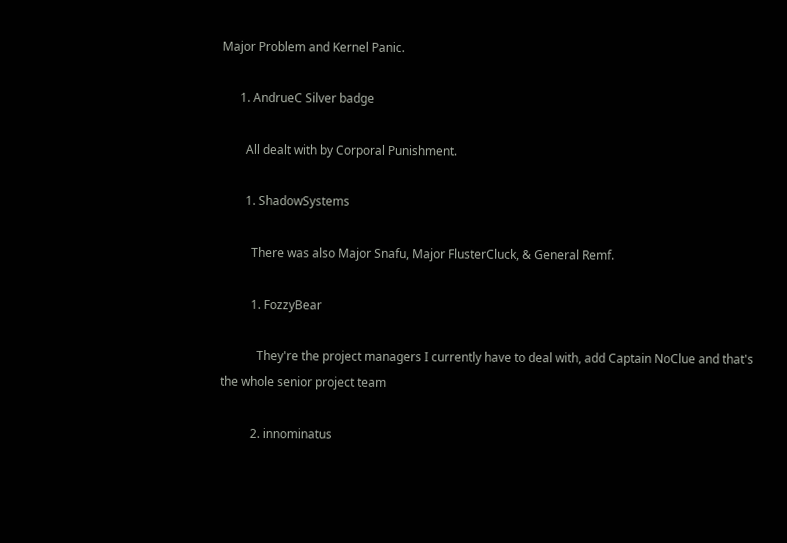Major Problem and Kernel Panic.

      1. AndrueC Silver badge

        All dealt with by Corporal Punishment.

        1. ShadowSystems

          There was also Major Snafu, Major FlusterCluck, & General Remf.

          1. FozzyBear

            They're the project managers I currently have to deal with, add Captain NoClue and that's the whole senior project team

          2. innominatus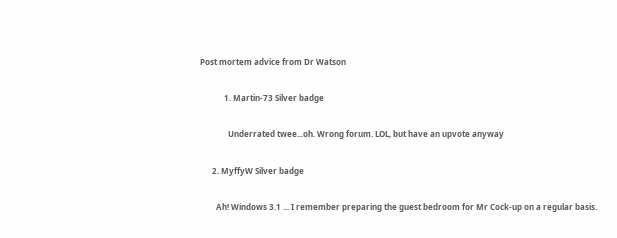Post mortem advice from Dr Watson

            1. Martin-73 Silver badge

              Underrated twee...oh. Wrong forum. LOL, but have an upvote anyway

      2. MyffyW Silver badge

        Ah! Windows 3.1 ... I remember preparing the guest bedroom for Mr Cock-up on a regular basis.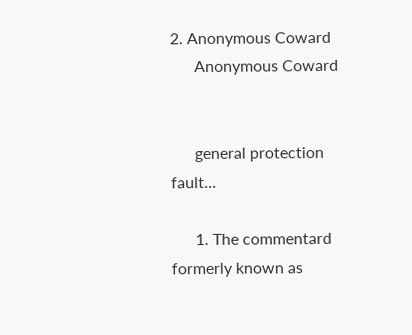2. Anonymous Coward
      Anonymous Coward


      general protection fault...

      1. The commentard formerly known as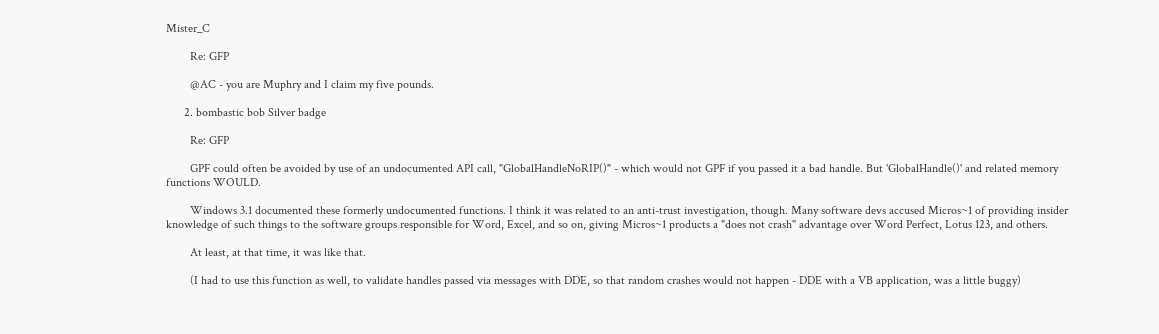Mister_C

        Re: GFP

        @AC - you are Muphry and I claim my five pounds.

      2. bombastic bob Silver badge

        Re: GFP

        GPF could often be avoided by use of an undocumented API call, "GlobalHandleNoRIP()" - which would not GPF if you passed it a bad handle. But 'GlobalHandle()' and related memory functions WOULD.

        Windows 3.1 documented these formerly undocumented functions. I think it was related to an anti-trust investigation, though. Many software devs accused Micros~1 of providing insider knowledge of such things to the software groups responsible for Word, Excel, and so on, giving Micros~1 products a "does not crash" advantage over Word Perfect, Lotus 123, and others.

        At least, at that time, it was like that.

        (I had to use this function as well, to validate handles passed via messages with DDE, so that random crashes would not happen - DDE with a VB application, was a little buggy)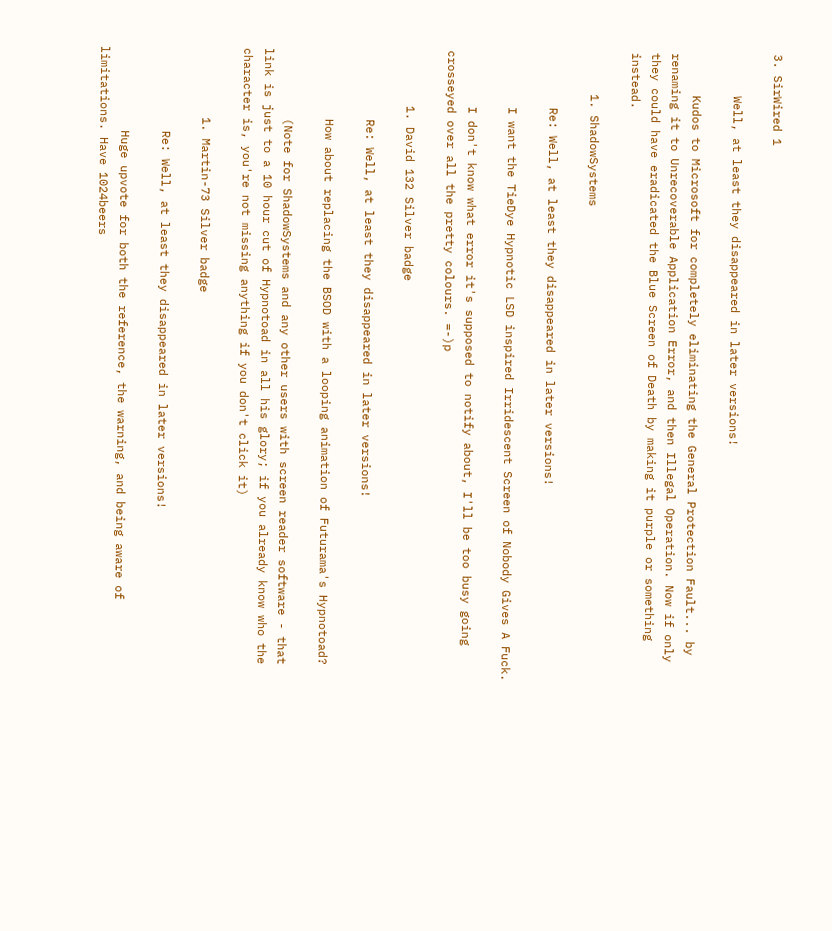3. SirWired 1

      Well, at least they disappeared in later versions!

      Kudos to Microsoft for completely eliminating the General Protection Fault... by renaming it to Unrecoverable Application Error, and then Illegal Operation. Now if only they could have eradicated the Blue Screen of Death by making it purple or something instead.

      1. ShadowSystems

        Re: Well, at least they disappeared in later versions!

        I want the TieDye Hypnotic LSD inspired Irridescent Screen of Nobody Gives A Fuck.

        I don't know what error it's supposed to notify about, I'll be too busy going crosseyed over all the pretty colours. =-)p

        1. David 132 Silver badge

          Re: Well, at least they disappeared in later versions!

          How about replacing the BSOD with a looping animation of Futurama's Hypnotoad?

          (Note for ShadowSystems and any other users with screen reader software - that link is just to a 10 hour cut of Hypnotoad in all his glory; if you already know who the character is, you're not missing anything if you don't click it)

          1. Martin-73 Silver badge

            Re: Well, at least they disappeared in later versions!

            Huge upvote for both the reference, the warning, and being aware of limitations. Have 1024beers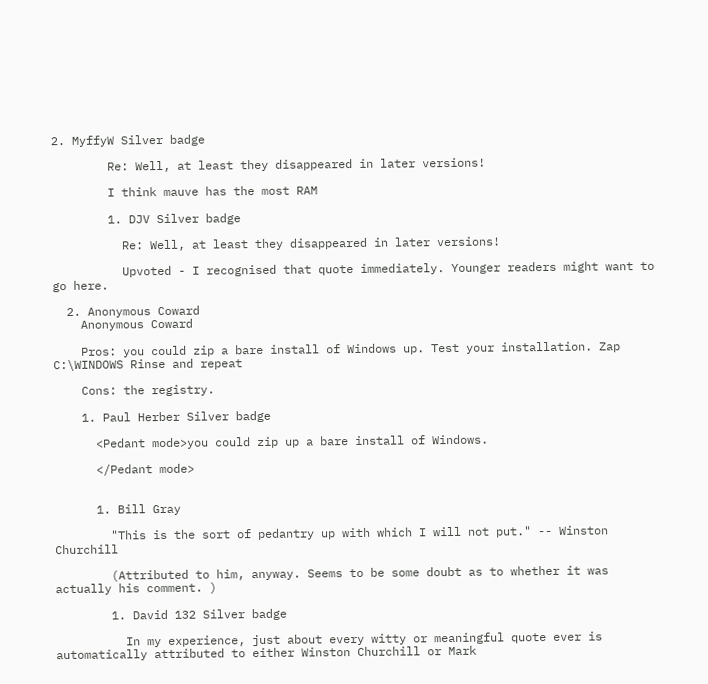2. MyffyW Silver badge

        Re: Well, at least they disappeared in later versions!

        I think mauve has the most RAM

        1. DJV Silver badge

          Re: Well, at least they disappeared in later versions!

          Upvoted - I recognised that quote immediately. Younger readers might want to go here.

  2. Anonymous Coward
    Anonymous Coward

    Pros: you could zip a bare install of Windows up. Test your installation. Zap C:\WINDOWS Rinse and repeat

    Cons: the registry.

    1. Paul Herber Silver badge

      <Pedant mode>you could zip up a bare install of Windows.

      </Pedant mode>


      1. Bill Gray

        "This is the sort of pedantry up with which I will not put." -- Winston Churchill

        (Attributed to him, anyway. Seems to be some doubt as to whether it was actually his comment. )

        1. David 132 Silver badge

          In my experience, just about every witty or meaningful quote ever is automatically attributed to either Winston Churchill or Mark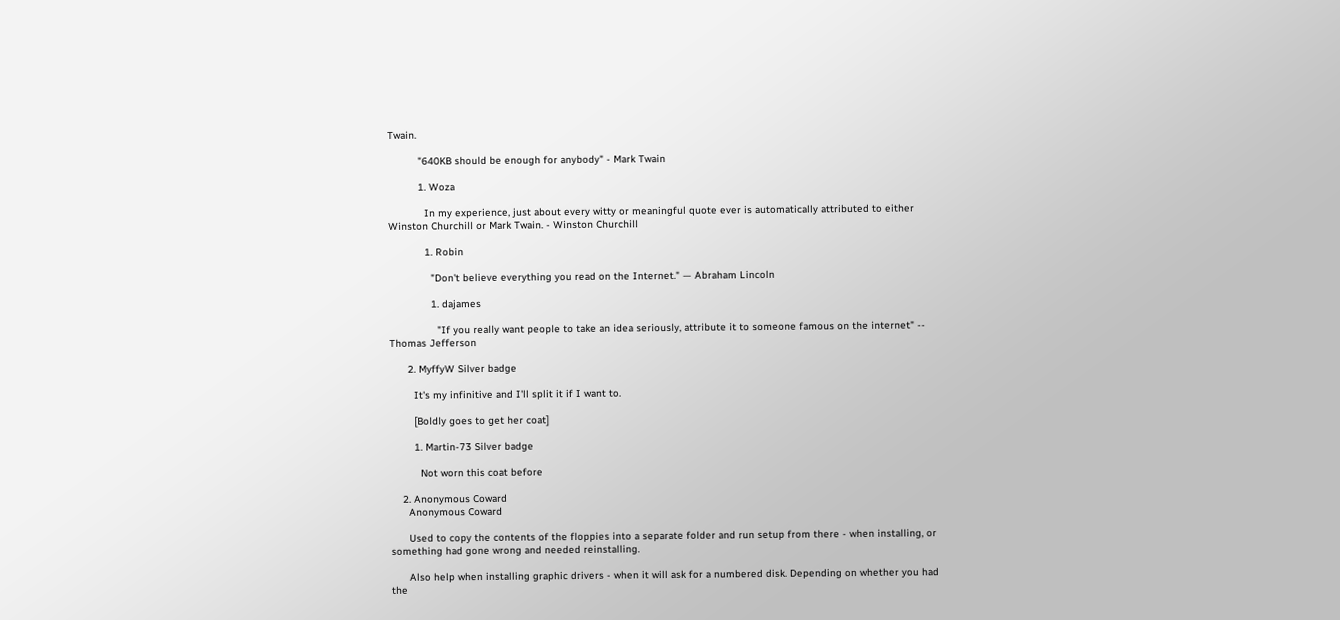Twain.

          "640KB should be enough for anybody" - Mark Twain

          1. Woza

            In my experience, just about every witty or meaningful quote ever is automatically attributed to either Winston Churchill or Mark Twain. - Winston Churchill

            1. Robin

              "Don't believe everything you read on the Internet." — Abraham Lincoln

              1. dajames

                "If you really want people to take an idea seriously, attribute it to someone famous on the internet" -- Thomas Jefferson

      2. MyffyW Silver badge

        It's my infinitive and I'll split it if I want to.

        [Boldly goes to get her coat]

        1. Martin-73 Silver badge

          Not worn this coat before

    2. Anonymous Coward
      Anonymous Coward

      Used to copy the contents of the floppies into a separate folder and run setup from there - when installing, or something had gone wrong and needed reinstalling.

      Also help when installing graphic drivers - when it will ask for a numbered disk. Depending on whether you had the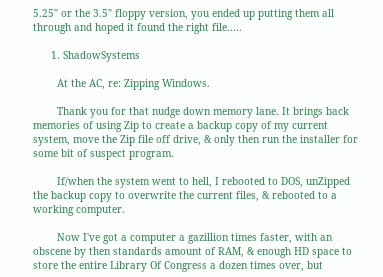5.25" or the 3.5" floppy version, you ended up putting them all through and hoped it found the right file.....

      1. ShadowSystems

        At the AC, re: Zipping Windows.

        Thank you for that nudge down memory lane. It brings back memories of using Zip to create a backup copy of my current system, move the Zip file off drive, & only then run the installer for some bit of suspect program.

        If/when the system went to hell, I rebooted to DOS, unZipped the backup copy to overwrite the current files, & rebooted to a working computer.

        Now I've got a computer a gazillion times faster, with an obscene by then standards amount of RAM, & enough HD space to store the entire Library Of Congress a dozen times over, but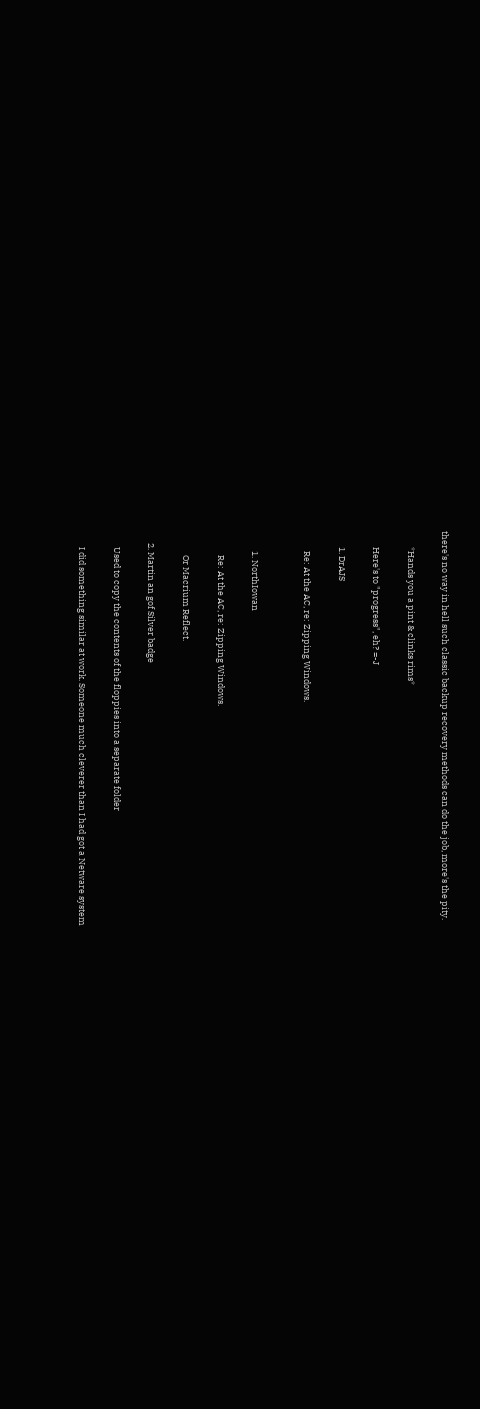there's no way in hell such classic backup recovery methods can do the job, more's the pity.

        *Hands you a pint & clinks rims*

        Here's to "progress", eh? =-J

        1. DrAJS

          Re: At the AC, re: Zipping Windows.


          1. NorthIowan

            Re: At the AC, re: Zipping Windows.

            Or Macrium Reflect.

      2. Martin an gof Silver badge

        Used to copy the contents of the floppies into a separate folder

        I did something similar at work. Someone much cleverer than I had got a Netware system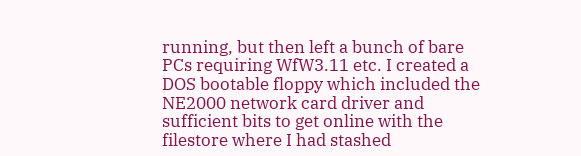running, but then left a bunch of bare PCs requiring WfW3.11 etc. I created a DOS bootable floppy which included the NE2000 network card driver and sufficient bits to get online with the filestore where I had stashed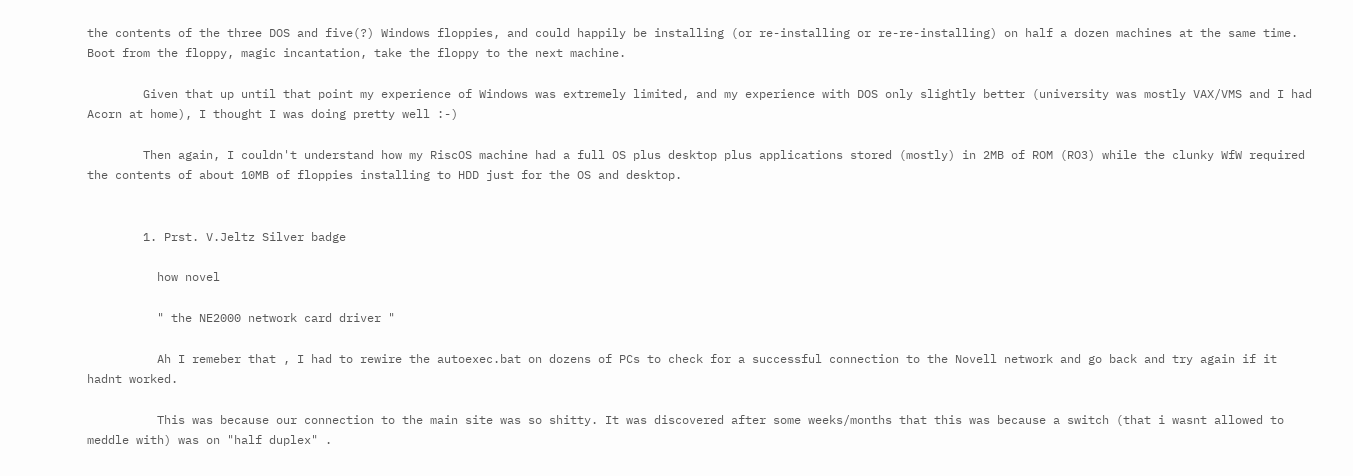the contents of the three DOS and five(?) Windows floppies, and could happily be installing (or re-installing or re-re-installing) on half a dozen machines at the same time. Boot from the floppy, magic incantation, take the floppy to the next machine.

        Given that up until that point my experience of Windows was extremely limited, and my experience with DOS only slightly better (university was mostly VAX/VMS and I had Acorn at home), I thought I was doing pretty well :-)

        Then again, I couldn't understand how my RiscOS machine had a full OS plus desktop plus applications stored (mostly) in 2MB of ROM (RO3) while the clunky WfW required the contents of about 10MB of floppies installing to HDD just for the OS and desktop.


        1. Prst. V.Jeltz Silver badge

          how novel

          " the NE2000 network card driver "

          Ah I remeber that , I had to rewire the autoexec.bat on dozens of PCs to check for a successful connection to the Novell network and go back and try again if it hadnt worked.

          This was because our connection to the main site was so shitty. It was discovered after some weeks/months that this was because a switch (that i wasnt allowed to meddle with) was on "half duplex" .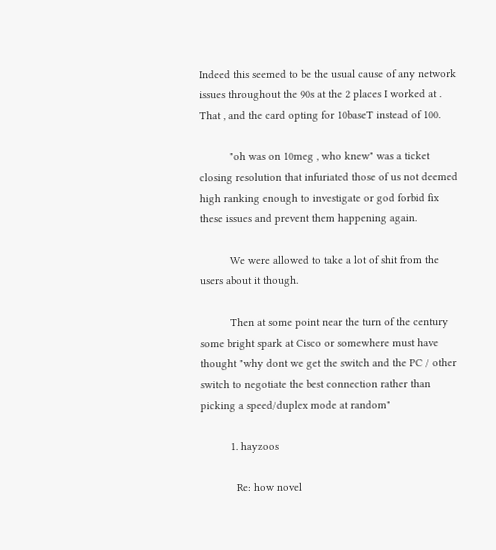Indeed this seemed to be the usual cause of any network issues throughout the 90s at the 2 places I worked at . That , and the card opting for 10baseT instead of 100.

          "oh was on 10meg , who knew" was a ticket closing resolution that infuriated those of us not deemed high ranking enough to investigate or god forbid fix these issues and prevent them happening again.

          We were allowed to take a lot of shit from the users about it though.

          Then at some point near the turn of the century some bright spark at Cisco or somewhere must have thought "why dont we get the switch and the PC / other switch to negotiate the best connection rather than picking a speed/duplex mode at random"

          1. hayzoos

            Re: how novel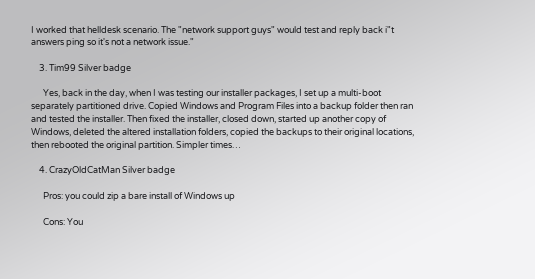I worked that helldesk scenario. The "network support guys" would test and reply back i"t answers ping so it's not a network issue."

    3. Tim99 Silver badge

      Yes, back in the day, when I was testing our installer packages, I set up a multi-boot separately partitioned drive. Copied Windows and Program Files into a backup folder then ran and tested the installer. Then fixed the installer, closed down, started up another copy of Windows, deleted the altered installation folders, copied the backups to their original locations, then rebooted the original partition. Simpler times…

    4. CrazyOldCatMan Silver badge

      Pros: you could zip a bare install of Windows up

      Cons: You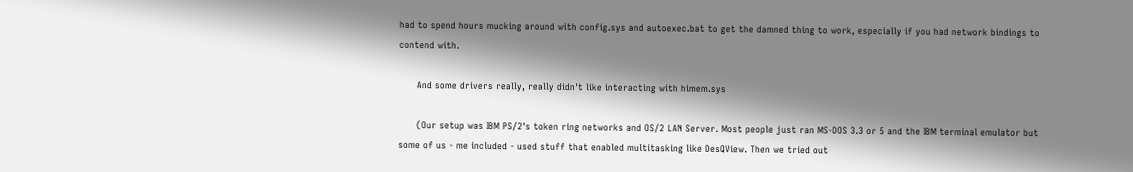had to spend hours mucking around with config.sys and autoexec.bat to get the damned thing to work, especially if you had network bindings to contend with.

      And some drivers really, really didn't like interacting with himem.sys

      (Our setup was IBM PS/2's token ring networks and OS/2 LAN Server. Most people just ran MS-DOS 3.3 or 5 and the IBM terminal emulator but some of us - me included - used stuff that enabled multitasking like DesQView. Then we tried out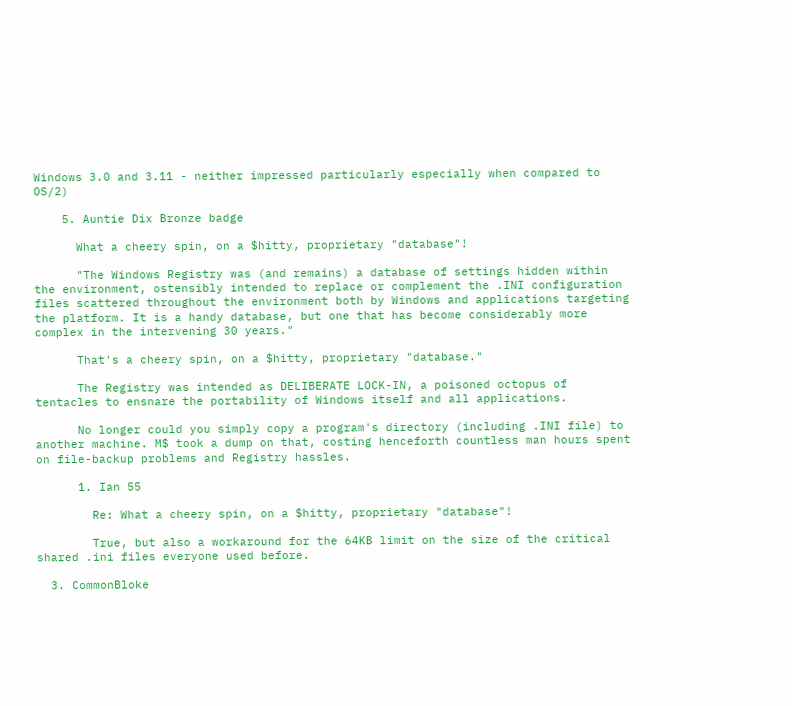Windows 3.0 and 3.11 - neither impressed particularly especially when compared to OS/2)

    5. Auntie Dix Bronze badge

      What a cheery spin, on a $hitty, proprietary "database"!

      "The Windows Registry was (and remains) a database of settings hidden within the environment, ostensibly intended to replace or complement the .INI configuration files scattered throughout the environment both by Windows and applications targeting the platform. It is a handy database, but one that has become considerably more complex in the intervening 30 years."

      That's a cheery spin, on a $hitty, proprietary "database."

      The Registry was intended as DELIBERATE LOCK-IN, a poisoned octopus of tentacles to ensnare the portability of Windows itself and all applications.

      No longer could you simply copy a program's directory (including .INI file) to another machine. M$ took a dump on that, costing henceforth countless man hours spent on file-backup problems and Registry hassles.

      1. Ian 55

        Re: What a cheery spin, on a $hitty, proprietary "database"!

        True, but also a workaround for the 64KB limit on the size of the critical shared .ini files everyone used before.

  3. CommonBloke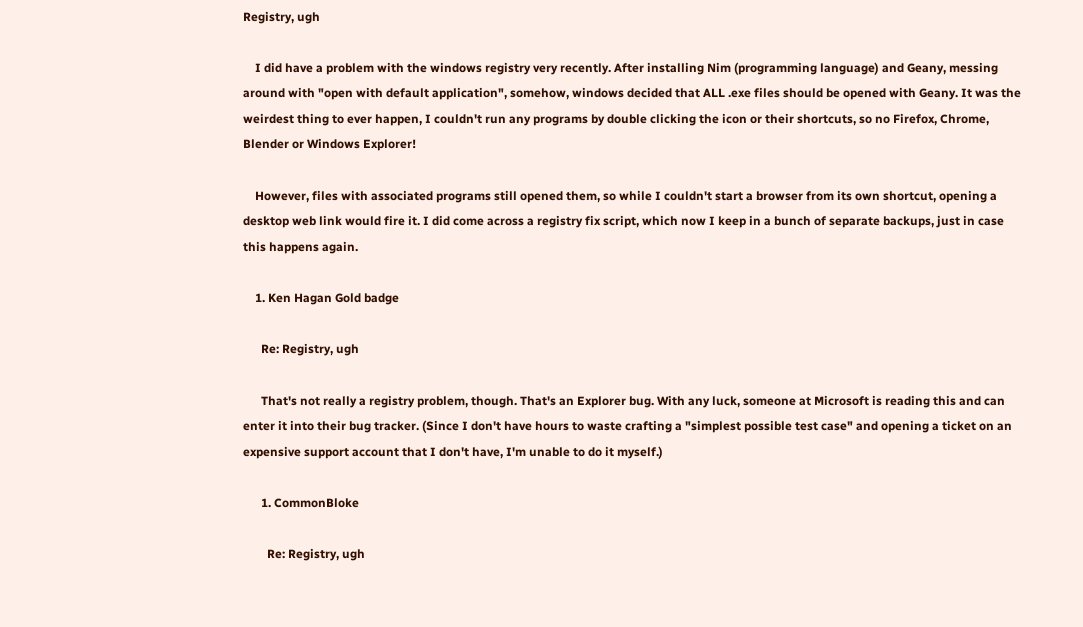Registry, ugh

    I did have a problem with the windows registry very recently. After installing Nim (programming language) and Geany, messing around with "open with default application", somehow, windows decided that ALL .exe files should be opened with Geany. It was the weirdest thing to ever happen, I couldn't run any programs by double clicking the icon or their shortcuts, so no Firefox, Chrome, Blender or Windows Explorer!

    However, files with associated programs still opened them, so while I couldn't start a browser from its own shortcut, opening a desktop web link would fire it. I did come across a registry fix script, which now I keep in a bunch of separate backups, just in case this happens again.

    1. Ken Hagan Gold badge

      Re: Registry, ugh

      That's not really a registry problem, though. That's an Explorer bug. With any luck, someone at Microsoft is reading this and can enter it into their bug tracker. (Since I don't have hours to waste crafting a "simplest possible test case" and opening a ticket on an expensive support account that I don't have, I'm unable to do it myself.)

      1. CommonBloke

        Re: Registry, ugh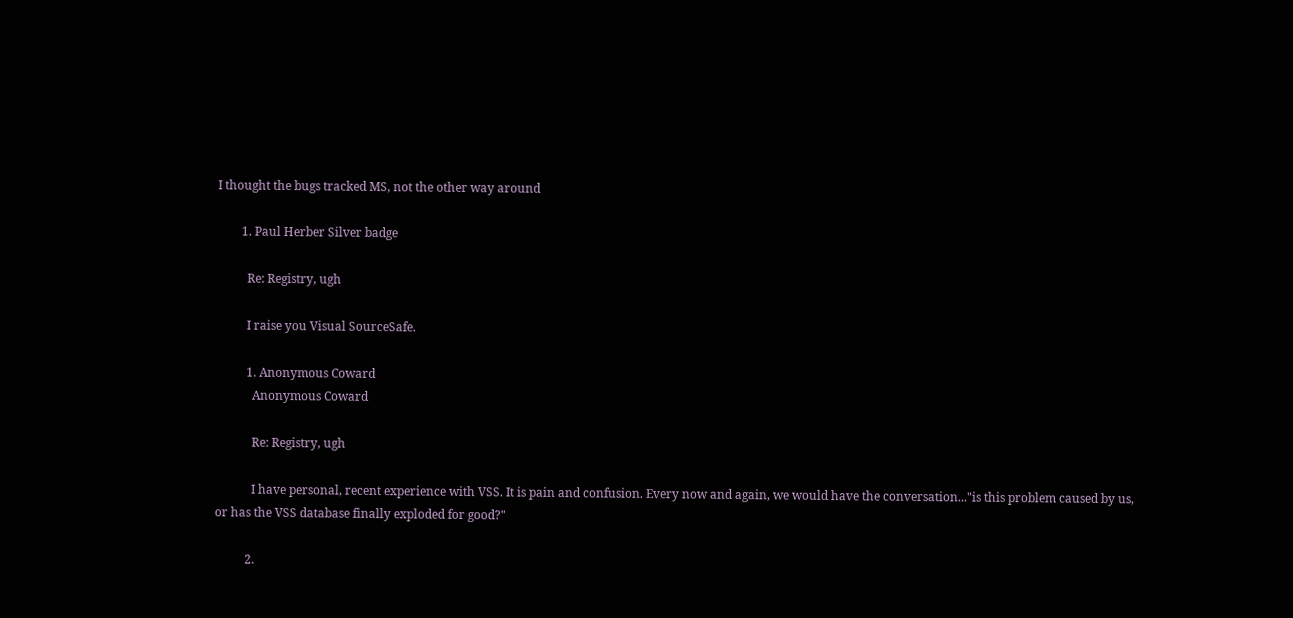I thought the bugs tracked MS, not the other way around

        1. Paul Herber Silver badge

          Re: Registry, ugh

          I raise you Visual SourceSafe.

          1. Anonymous Coward
            Anonymous Coward

            Re: Registry, ugh

            I have personal, recent experience with VSS. It is pain and confusion. Every now and again, we would have the conversation..."is this problem caused by us, or has the VSS database finally exploded for good?"

          2.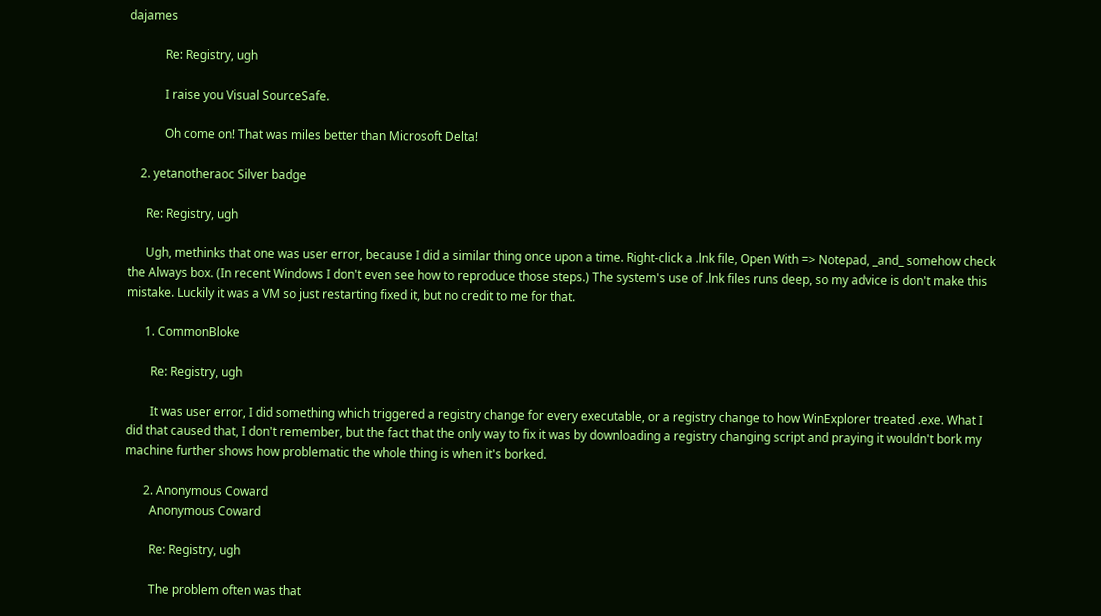dajames

            Re: Registry, ugh

            I raise you Visual SourceSafe.

            Oh come on! That was miles better than Microsoft Delta!

    2. yetanotheraoc Silver badge

      Re: Registry, ugh

      Ugh, methinks that one was user error, because I did a similar thing once upon a time. Right-click a .lnk file, Open With => Notepad, _and_ somehow check the Always box. (In recent Windows I don't even see how to reproduce those steps.) The system's use of .lnk files runs deep, so my advice is don't make this mistake. Luckily it was a VM so just restarting fixed it, but no credit to me for that.

      1. CommonBloke

        Re: Registry, ugh

        It was user error, I did something which triggered a registry change for every executable, or a registry change to how WinExplorer treated .exe. What I did that caused that, I don't remember, but the fact that the only way to fix it was by downloading a registry changing script and praying it wouldn't bork my machine further shows how problematic the whole thing is when it's borked.

      2. Anonymous Coward
        Anonymous Coward

        Re: Registry, ugh

        The problem often was that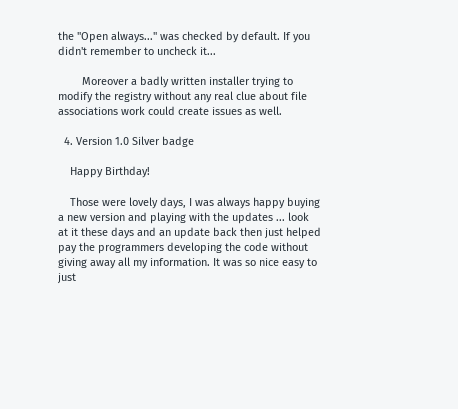the "Open always..." was checked by default. If you didn't remember to uncheck it...

        Moreover a badly written installer trying to modify the registry without any real clue about file associations work could create issues as well.

  4. Version 1.0 Silver badge

    Happy Birthday!

    Those were lovely days, I was always happy buying a new version and playing with the updates ... look at it these days and an update back then just helped pay the programmers developing the code without giving away all my information. It was so nice easy to just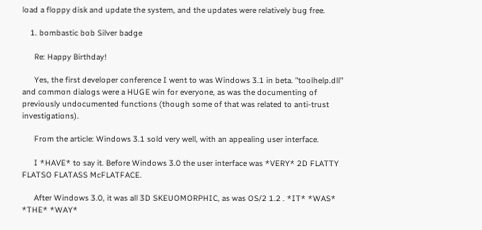load a floppy disk and update the system, and the updates were relatively bug free.

    1. bombastic bob Silver badge

      Re: Happy Birthday!

      Yes, the first developer conference I went to was Windows 3.1 in beta. "toolhelp.dll" and common dialogs were a HUGE win for everyone, as was the documenting of previously undocumented functions (though some of that was related to anti-trust investigations).

      From the article: Windows 3.1 sold very well, with an appealing user interface.

      I *HAVE* to say it. Before Windows 3.0 the user interface was *VERY* 2D FLATTY FLATSO FLATASS McFLATFACE.

      After Windows 3.0, it was all 3D SKEUOMORPHIC, as was OS/2 1.2 . *IT* *WAS* *THE* *WAY*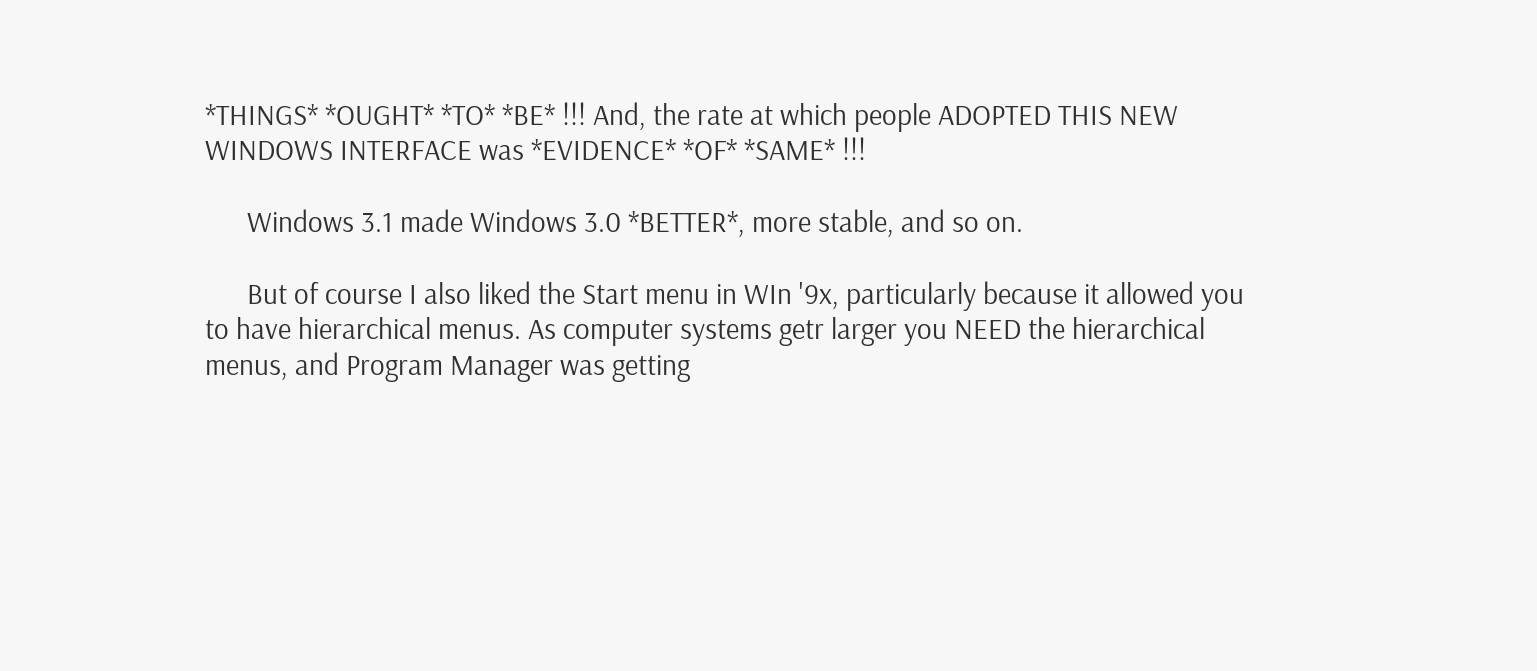*THINGS* *OUGHT* *TO* *BE* !!! And, the rate at which people ADOPTED THIS NEW WINDOWS INTERFACE was *EVIDENCE* *OF* *SAME* !!!

      Windows 3.1 made Windows 3.0 *BETTER*, more stable, and so on.

      But of course I also liked the Start menu in WIn '9x, particularly because it allowed you to have hierarchical menus. As computer systems getr larger you NEED the hierarchical menus, and Program Manager was getting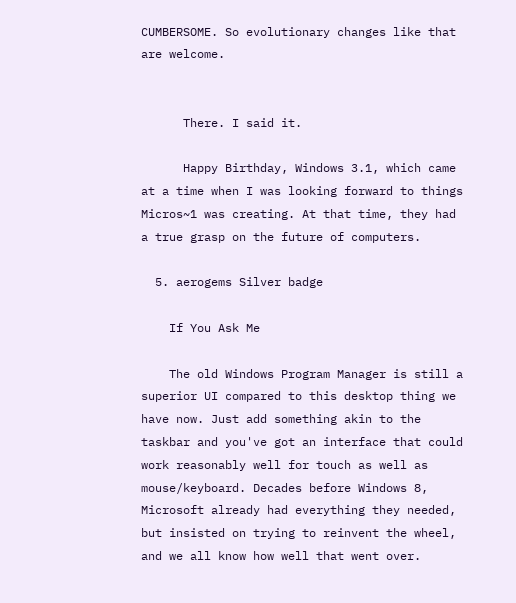CUMBERSOME. So evolutionary changes like that are welcome.


      There. I said it.

      Happy Birthday, Windows 3.1, which came at a time when I was looking forward to things Micros~1 was creating. At that time, they had a true grasp on the future of computers.

  5. aerogems Silver badge

    If You Ask Me

    The old Windows Program Manager is still a superior UI compared to this desktop thing we have now. Just add something akin to the taskbar and you've got an interface that could work reasonably well for touch as well as mouse/keyboard. Decades before Windows 8, Microsoft already had everything they needed, but insisted on trying to reinvent the wheel, and we all know how well that went over.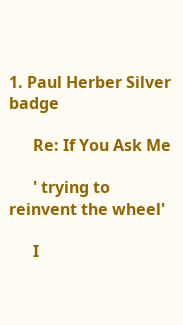1. Paul Herber Silver badge

      Re: If You Ask Me

      ' trying to reinvent the wheel'

      I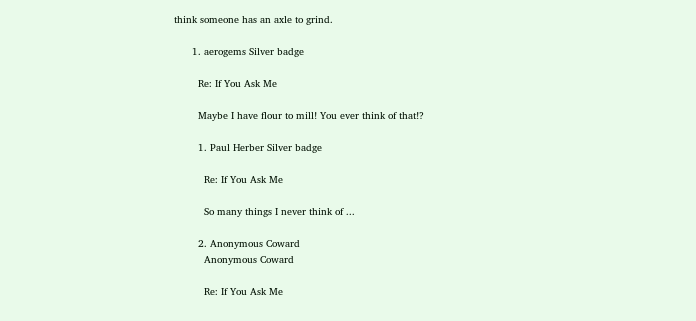think someone has an axle to grind.

      1. aerogems Silver badge

        Re: If You Ask Me

        Maybe I have flour to mill! You ever think of that!?

        1. Paul Herber Silver badge

          Re: If You Ask Me

          So many things I never think of ...

        2. Anonymous Coward
          Anonymous Coward

          Re: If You Ask Me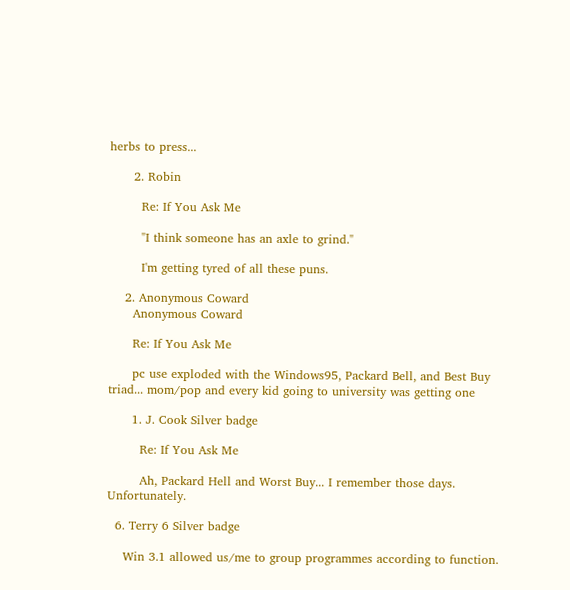herbs to press...

      2. Robin

        Re: If You Ask Me

        "I think someone has an axle to grind."

        I'm getting tyred of all these puns.

    2. Anonymous Coward
      Anonymous Coward

      Re: If You Ask Me

      pc use exploded with the Windows95, Packard Bell, and Best Buy triad... mom/pop and every kid going to university was getting one

      1. J. Cook Silver badge

        Re: If You Ask Me

        Ah, Packard Hell and Worst Buy... I remember those days. Unfortunately.

  6. Terry 6 Silver badge

    Win 3.1 allowed us/me to group programmes according to function.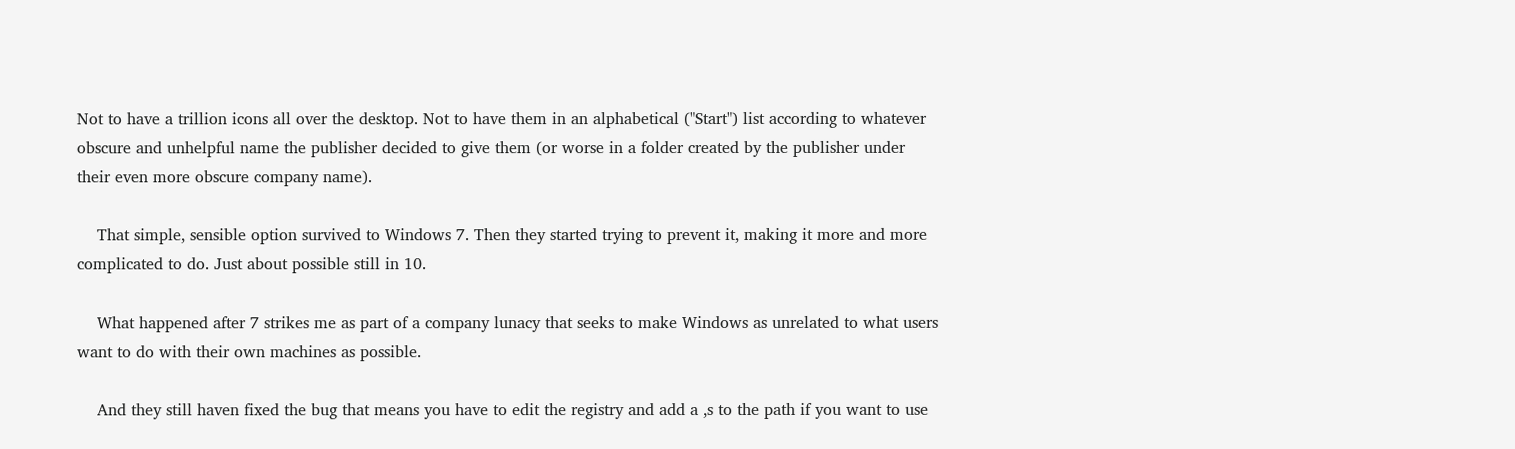Not to have a trillion icons all over the desktop. Not to have them in an alphabetical ("Start") list according to whatever obscure and unhelpful name the publisher decided to give them (or worse in a folder created by the publisher under their even more obscure company name).

    That simple, sensible option survived to Windows 7. Then they started trying to prevent it, making it more and more complicated to do. Just about possible still in 10.

    What happened after 7 strikes me as part of a company lunacy that seeks to make Windows as unrelated to what users want to do with their own machines as possible.

    And they still haven fixed the bug that means you have to edit the registry and add a ,s to the path if you want to use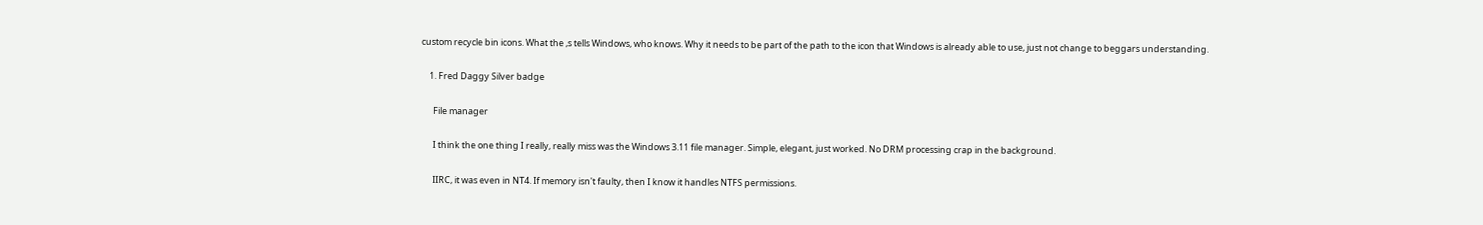custom recycle bin icons. What the ,s tells Windows, who knows. Why it needs to be part of the path to the icon that Windows is already able to use, just not change to beggars understanding.

    1. Fred Daggy Silver badge

      File manager

      I think the one thing I really, really miss was the Windows 3.11 file manager. Simple, elegant, just worked. No DRM processing crap in the background.

      IIRC, it was even in NT4. If memory isn't faulty, then I know it handles NTFS permissions.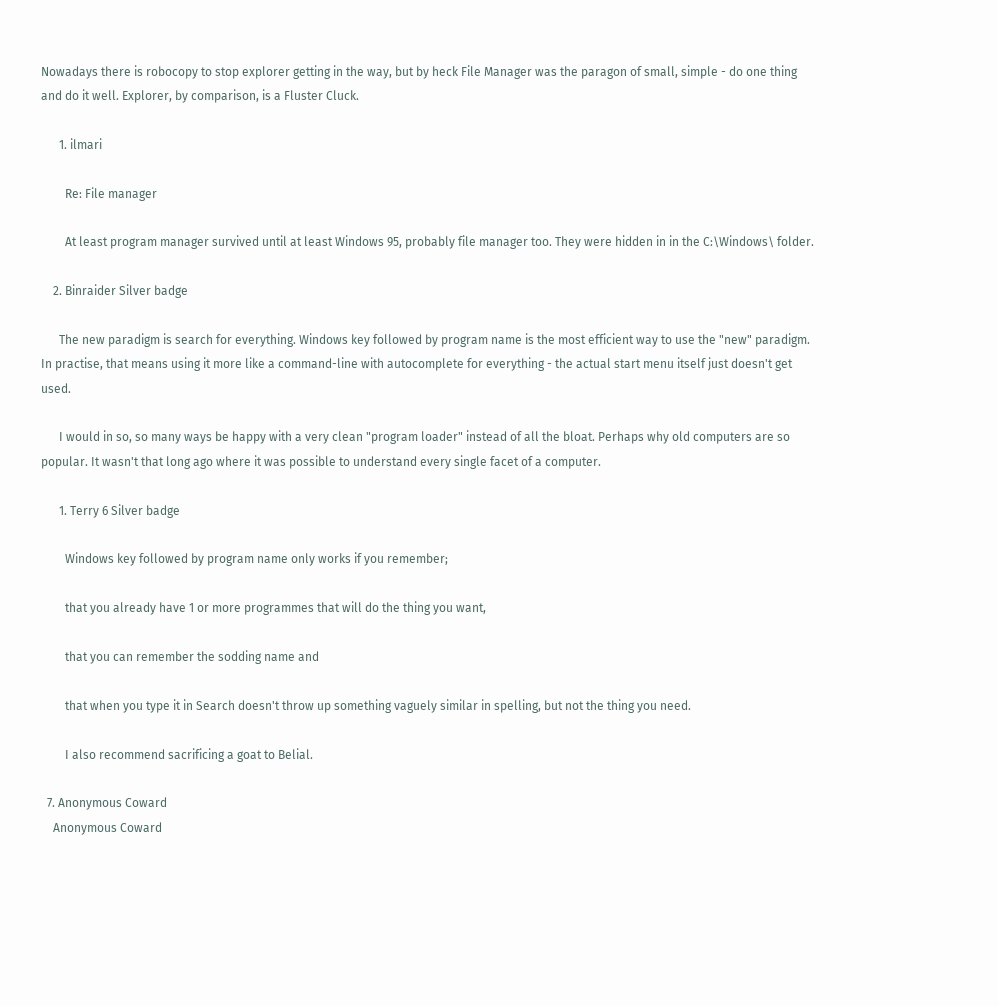Nowadays there is robocopy to stop explorer getting in the way, but by heck File Manager was the paragon of small, simple - do one thing and do it well. Explorer, by comparison, is a Fluster Cluck.

      1. ilmari

        Re: File manager

        At least program manager survived until at least Windows 95, probably file manager too. They were hidden in in the C:\Windows\ folder.

    2. Binraider Silver badge

      The new paradigm is search for everything. Windows key followed by program name is the most efficient way to use the "new" paradigm. In practise, that means using it more like a command-line with autocomplete for everything - the actual start menu itself just doesn't get used.

      I would in so, so many ways be happy with a very clean "program loader" instead of all the bloat. Perhaps why old computers are so popular. It wasn't that long ago where it was possible to understand every single facet of a computer.

      1. Terry 6 Silver badge

        Windows key followed by program name only works if you remember;

        that you already have 1 or more programmes that will do the thing you want,

        that you can remember the sodding name and

        that when you type it in Search doesn't throw up something vaguely similar in spelling, but not the thing you need.

        I also recommend sacrificing a goat to Belial.

  7. Anonymous Coward
    Anonymous Coward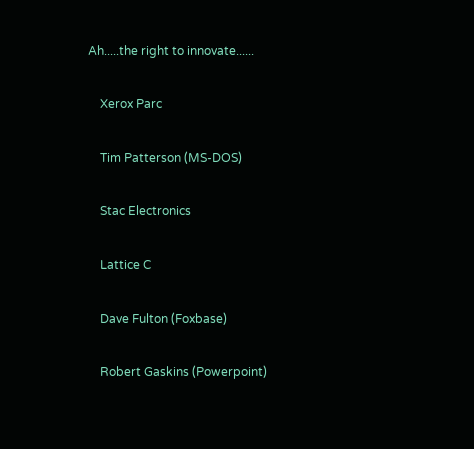Ah.....the right to innovate......

    Xerox Parc

    Tim Patterson (MS-DOS)

    Stac Electronics

    Lattice C

    Dave Fulton (Foxbase)

    Robert Gaskins (Powerpoint)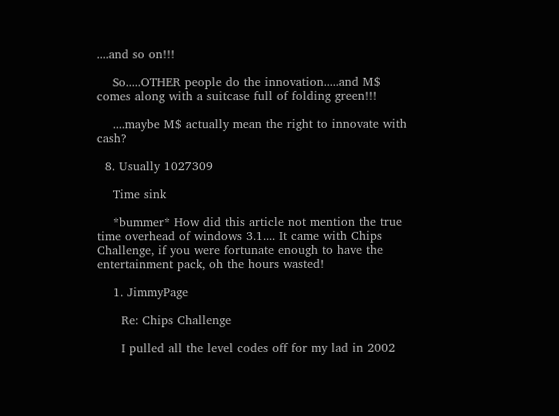....and so on!!!

    So.....OTHER people do the innovation.....and M$ comes along with a suitcase full of folding green!!!

    ....maybe M$ actually mean the right to innovate with cash?

  8. Usually 1027309

    Time sink

    *bummer* How did this article not mention the true time overhead of windows 3.1.... It came with Chips Challenge, if you were fortunate enough to have the entertainment pack, oh the hours wasted!

    1. JimmyPage

      Re: Chips Challenge

      I pulled all the level codes off for my lad in 2002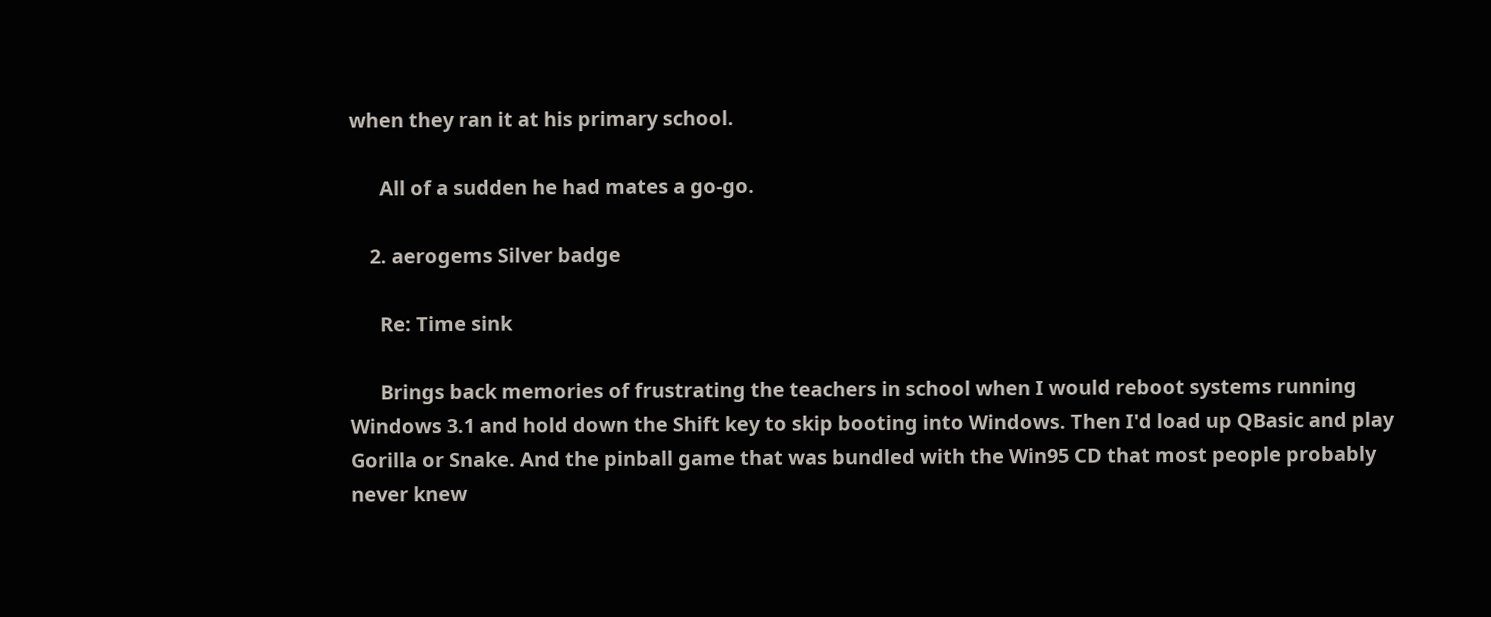when they ran it at his primary school.

      All of a sudden he had mates a go-go.

    2. aerogems Silver badge

      Re: Time sink

      Brings back memories of frustrating the teachers in school when I would reboot systems running Windows 3.1 and hold down the Shift key to skip booting into Windows. Then I'd load up QBasic and play Gorilla or Snake. And the pinball game that was bundled with the Win95 CD that most people probably never knew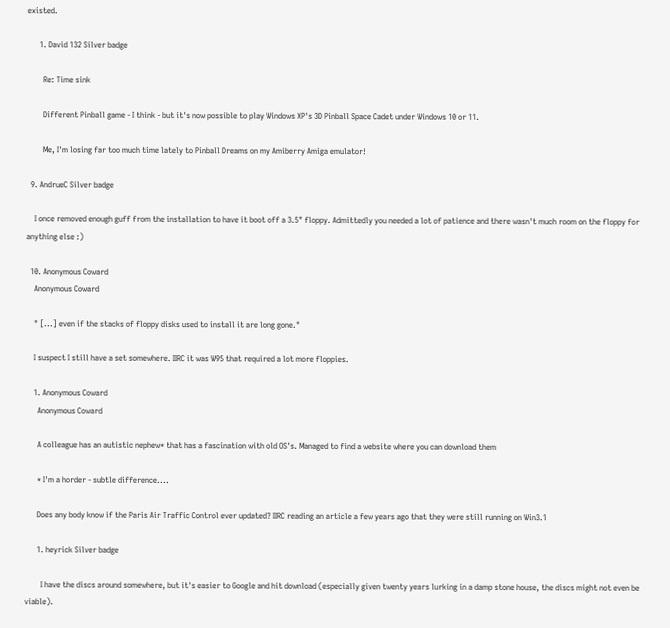existed.

      1. David 132 Silver badge

        Re: Time sink

        Different Pinball game - I think - but it's now possible to play Windows XP's 3D Pinball Space Cadet under Windows 10 or 11.

        Me, I'm losing far too much time lately to Pinball Dreams on my Amiberry Amiga emulator!

  9. AndrueC Silver badge

    I once removed enough guff from the installation to have it boot off a 3.5" floppy. Admittedly you needed a lot of patience and there wasn't much room on the floppy for anything else :)

  10. Anonymous Coward
    Anonymous Coward

    " [...] even if the stacks of floppy disks used to install it are long gone."

    I suspect I still have a set somewhere. IIRC it was W95 that required a lot more floppies.

    1. Anonymous Coward
      Anonymous Coward

      A colleague has an autistic nephew* that has a fascination with old OS's. Managed to find a website where you can download them

      * I'm a horder - subtle difference....

      Does any body know if the Paris Air Traffic Control ever updated? IIRC reading an article a few years ago that they were still running on Win3.1

      1. heyrick Silver badge

        I have the discs around somewhere, but it's easier to Google and hit download (especially given twenty years lurking in a damp stone house, the discs might not even be viable).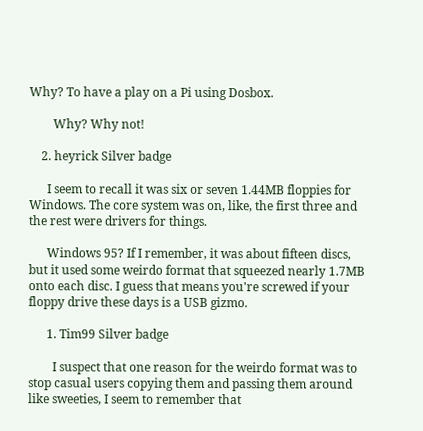Why? To have a play on a Pi using Dosbox.

        Why? Why not!

    2. heyrick Silver badge

      I seem to recall it was six or seven 1.44MB floppies for Windows. The core system was on, like, the first three and the rest were drivers for things.

      Windows 95? If I remember, it was about fifteen discs, but it used some weirdo format that squeezed nearly 1.7MB onto each disc. I guess that means you're screwed if your floppy drive these days is a USB gizmo.

      1. Tim99 Silver badge

        I suspect that one reason for the weirdo format was to stop casual users copying them and passing them around like sweeties, I seem to remember that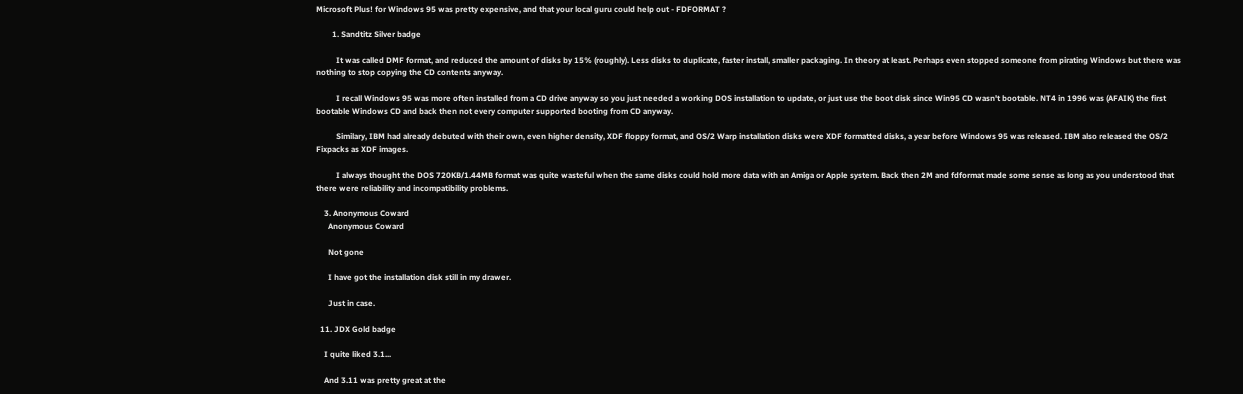Microsoft Plus! for Windows 95 was pretty expensive, and that your local guru could help out - FDFORMAT ?

        1. Sandtitz Silver badge

          It was called DMF format, and reduced the amount of disks by 15% (roughly). Less disks to duplicate, faster install, smaller packaging. In theory at least. Perhaps even stopped someone from pirating Windows but there was nothing to stop copying the CD contents anyway.

          I recall Windows 95 was more often installed from a CD drive anyway so you just needed a working DOS installation to update, or just use the boot disk since Win95 CD wasn't bootable. NT4 in 1996 was (AFAIK) the first bootable Windows CD and back then not every computer supported booting from CD anyway.

          Similary, IBM had already debuted with their own, even higher density, XDF floppy format, and OS/2 Warp installation disks were XDF formatted disks, a year before Windows 95 was released. IBM also released the OS/2 Fixpacks as XDF images.

          I always thought the DOS 720KB/1.44MB format was quite wasteful when the same disks could hold more data with an Amiga or Apple system. Back then 2M and fdformat made some sense as long as you understood that there were reliability and incompatibility problems.

    3. Anonymous Coward
      Anonymous Coward

      Not gone

      I have got the installation disk still in my drawer.

      Just in case.

  11. JDX Gold badge

    I quite liked 3.1...

    And 3.11 was pretty great at the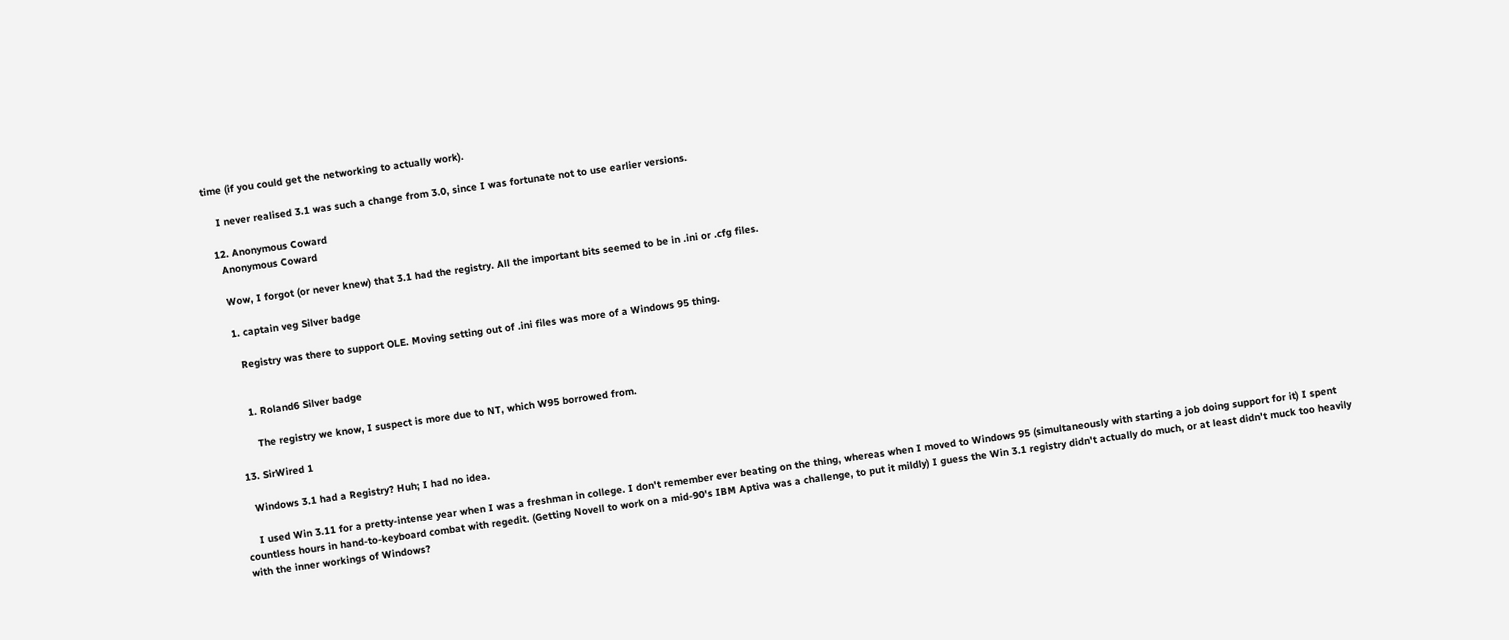time (if you could get the networking to actually work).

    I never realised 3.1 was such a change from 3.0, since I was fortunate not to use earlier versions.

  12. Anonymous Coward
    Anonymous Coward

    Wow, I forgot (or never knew) that 3.1 had the registry. All the important bits seemed to be in .ini or .cfg files.

    1. captain veg Silver badge

      Registry was there to support OLE. Moving setting out of .ini files was more of a Windows 95 thing.


      1. Roland6 Silver badge

        The registry we know, I suspect is more due to NT, which W95 borrowed from.

  13. SirWired 1

    Windows 3.1 had a Registry? Huh; I had no idea.

    I used Win 3.11 for a pretty-intense year when I was a freshman in college. I don't remember ever beating on the thing, whereas when I moved to Windows 95 (simultaneously with starting a job doing support for it) I spent countless hours in hand-to-keyboard combat with regedit. (Getting Novell to work on a mid-90's IBM Aptiva was a challenge, to put it mildly) I guess the Win 3.1 registry didn't actually do much, or at least didn't muck too heavily with the inner workings of Windows?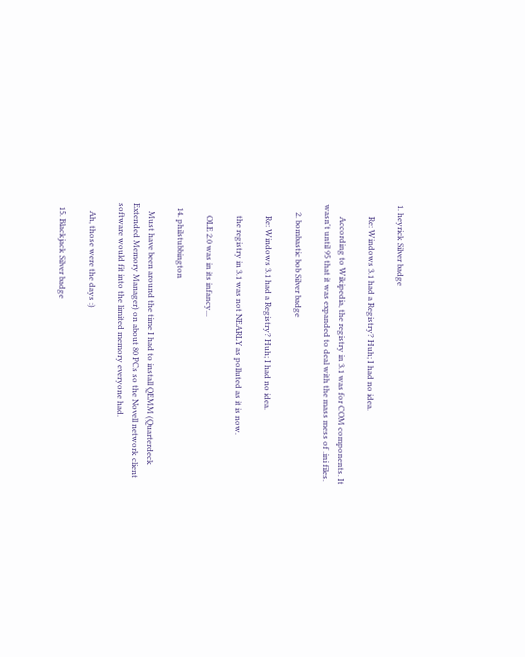1. heyrick Silver badge

      Re: Windows 3.1 had a Registry? Huh; I had no idea.

      According to Wikipedia, the registry in 3.1 was for COM components. It wasn't until 95 that it was expanded to deal with the mass mess of .ini files.

    2. bombastic bob Silver badge

      Re: Windows 3.1 had a Registry? Huh; I had no idea.

      the registry in 3.1 was not NEARLY as polluted as it is now.

      OLE 2.0 was in its infancy...

  14. philstubbington

    Must have been around the time I had to install QEMM (Quarterdeck Extended Memory Manager) on about 80 PCs so the Novell network client software would fit into the limited memory everyone had.

    Ah, those were the days :)

  15. Blackjack Silver badge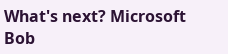What's next? Microsoft Bob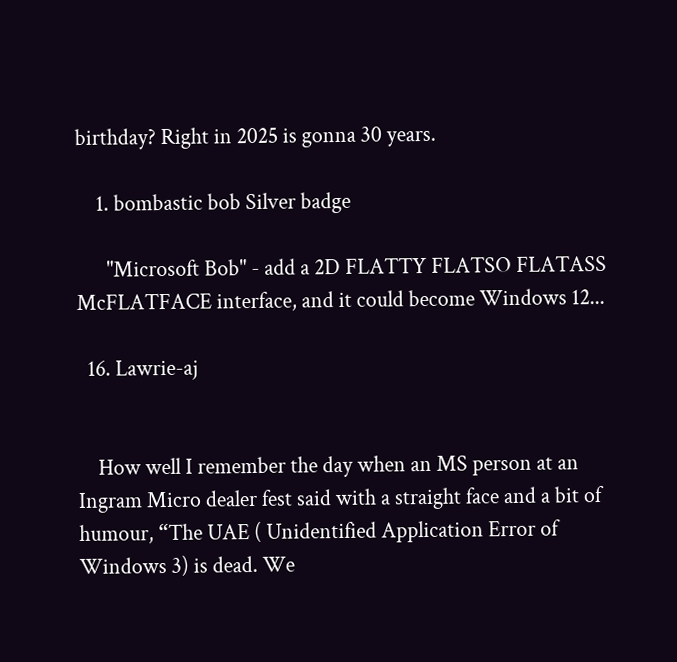birthday? Right in 2025 is gonna 30 years.

    1. bombastic bob Silver badge

      "Microsoft Bob" - add a 2D FLATTY FLATSO FLATASS McFLATFACE interface, and it could become Windows 12...

  16. Lawrie-aj


    How well I remember the day when an MS person at an Ingram Micro dealer fest said with a straight face and a bit of humour, “The UAE ( Unidentified Application Error of Windows 3) is dead. We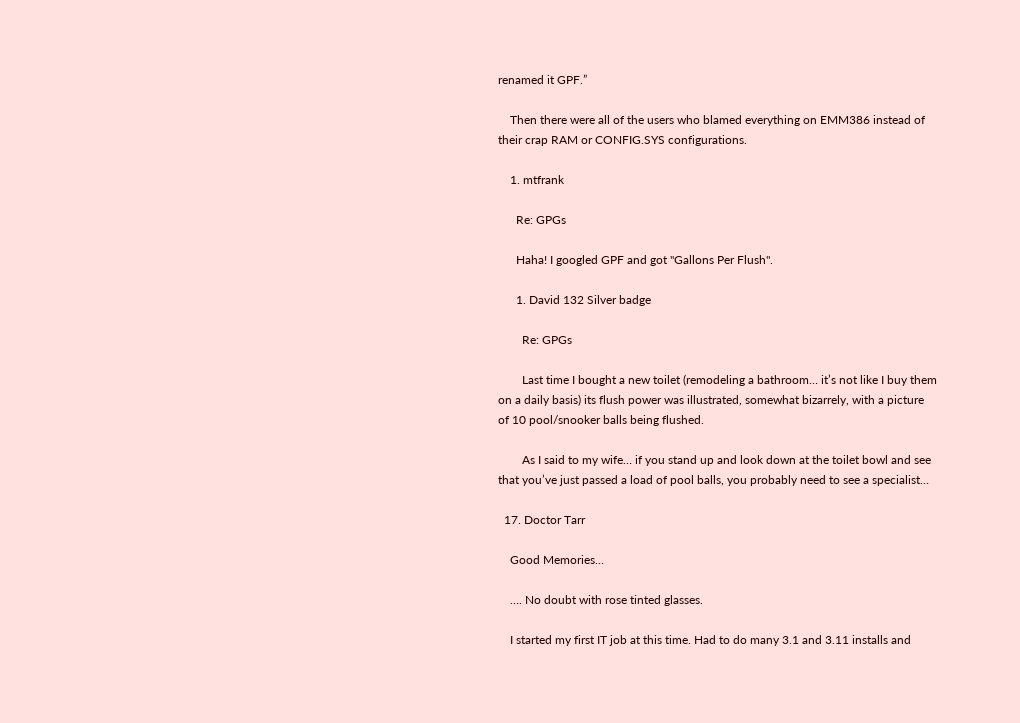renamed it GPF.”

    Then there were all of the users who blamed everything on EMM386 instead of their crap RAM or CONFIG.SYS configurations.

    1. mtfrank

      Re: GPGs

      Haha! I googled GPF and got "Gallons Per Flush".

      1. David 132 Silver badge

        Re: GPGs

        Last time I bought a new toilet (remodeling a bathroom… it’s not like I buy them on a daily basis) its flush power was illustrated, somewhat bizarrely, with a picture of 10 pool/snooker balls being flushed.

        As I said to my wife… if you stand up and look down at the toilet bowl and see that you’ve just passed a load of pool balls, you probably need to see a specialist…

  17. Doctor Tarr

    Good Memories…

    …. No doubt with rose tinted glasses.

    I started my first IT job at this time. Had to do many 3.1 and 3.11 installs and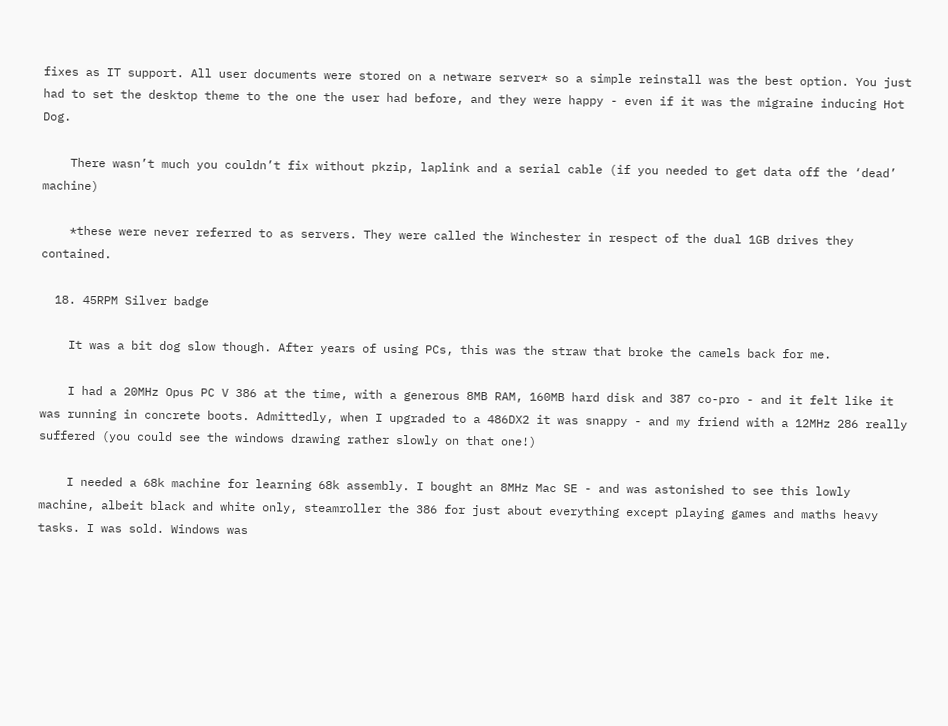fixes as IT support. All user documents were stored on a netware server* so a simple reinstall was the best option. You just had to set the desktop theme to the one the user had before, and they were happy - even if it was the migraine inducing Hot Dog.

    There wasn’t much you couldn’t fix without pkzip, laplink and a serial cable (if you needed to get data off the ‘dead’ machine)

    *these were never referred to as servers. They were called the Winchester in respect of the dual 1GB drives they contained.

  18. 45RPM Silver badge

    It was a bit dog slow though. After years of using PCs, this was the straw that broke the camels back for me.

    I had a 20MHz Opus PC V 386 at the time, with a generous 8MB RAM, 160MB hard disk and 387 co-pro - and it felt like it was running in concrete boots. Admittedly, when I upgraded to a 486DX2 it was snappy - and my friend with a 12MHz 286 really suffered (you could see the windows drawing rather slowly on that one!)

    I needed a 68k machine for learning 68k assembly. I bought an 8MHz Mac SE - and was astonished to see this lowly machine, albeit black and white only, steamroller the 386 for just about everything except playing games and maths heavy tasks. I was sold. Windows was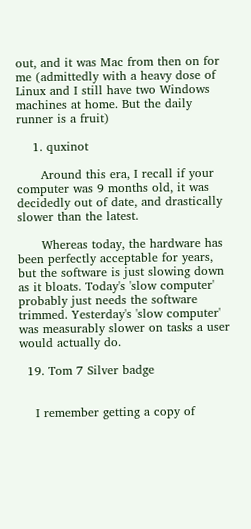out, and it was Mac from then on for me (admittedly with a heavy dose of Linux and I still have two Windows machines at home. But the daily runner is a fruit)

    1. quxinot

      Around this era, I recall if your computer was 9 months old, it was decidedly out of date, and drastically slower than the latest.

      Whereas today, the hardware has been perfectly acceptable for years, but the software is just slowing down as it bloats. Today's 'slow computer' probably just needs the software trimmed. Yesterday's 'slow computer' was measurably slower on tasks a user would actually do.

  19. Tom 7 Silver badge


    I remember getting a copy of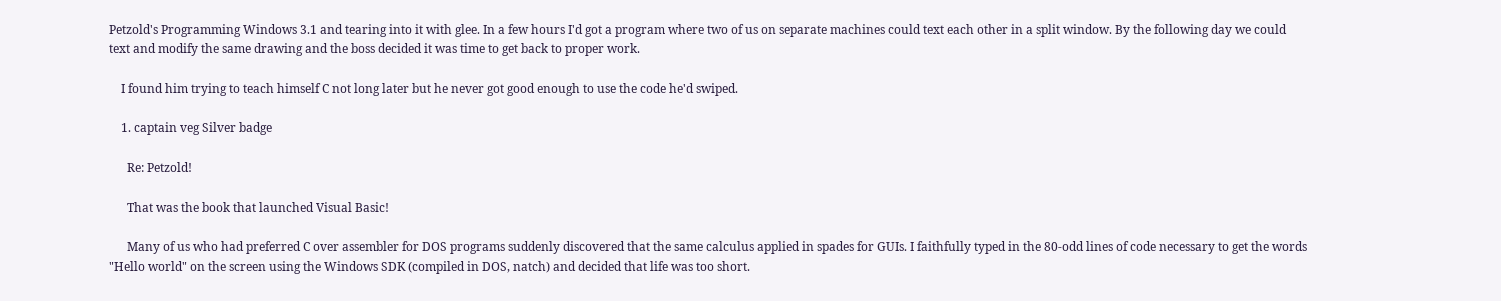Petzold's Programming Windows 3.1 and tearing into it with glee. In a few hours I'd got a program where two of us on separate machines could text each other in a split window. By the following day we could text and modify the same drawing and the boss decided it was time to get back to proper work.

    I found him trying to teach himself C not long later but he never got good enough to use the code he'd swiped.

    1. captain veg Silver badge

      Re: Petzold!

      That was the book that launched Visual Basic!

      Many of us who had preferred C over assembler for DOS programs suddenly discovered that the same calculus applied in spades for GUIs. I faithfully typed in the 80-odd lines of code necessary to get the words "Hello world" on the screen using the Windows SDK (compiled in DOS, natch) and decided that life was too short.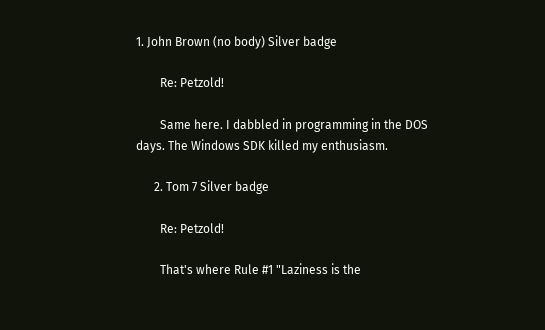1. John Brown (no body) Silver badge

        Re: Petzold!

        Same here. I dabbled in programming in the DOS days. The Windows SDK killed my enthusiasm.

      2. Tom 7 Silver badge

        Re: Petzold!

        That's where Rule #1 "Laziness is the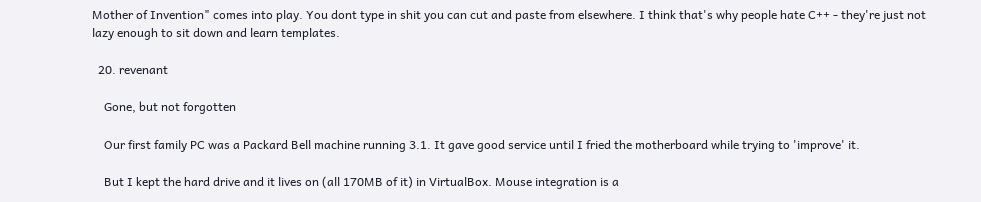Mother of Invention" comes into play. You dont type in shit you can cut and paste from elsewhere. I think that's why people hate C++ - they're just not lazy enough to sit down and learn templates.

  20. revenant

    Gone, but not forgotten

    Our first family PC was a Packard Bell machine running 3.1. It gave good service until I fried the motherboard while trying to 'improve' it.

    But I kept the hard drive and it lives on (all 170MB of it) in VirtualBox. Mouse integration is a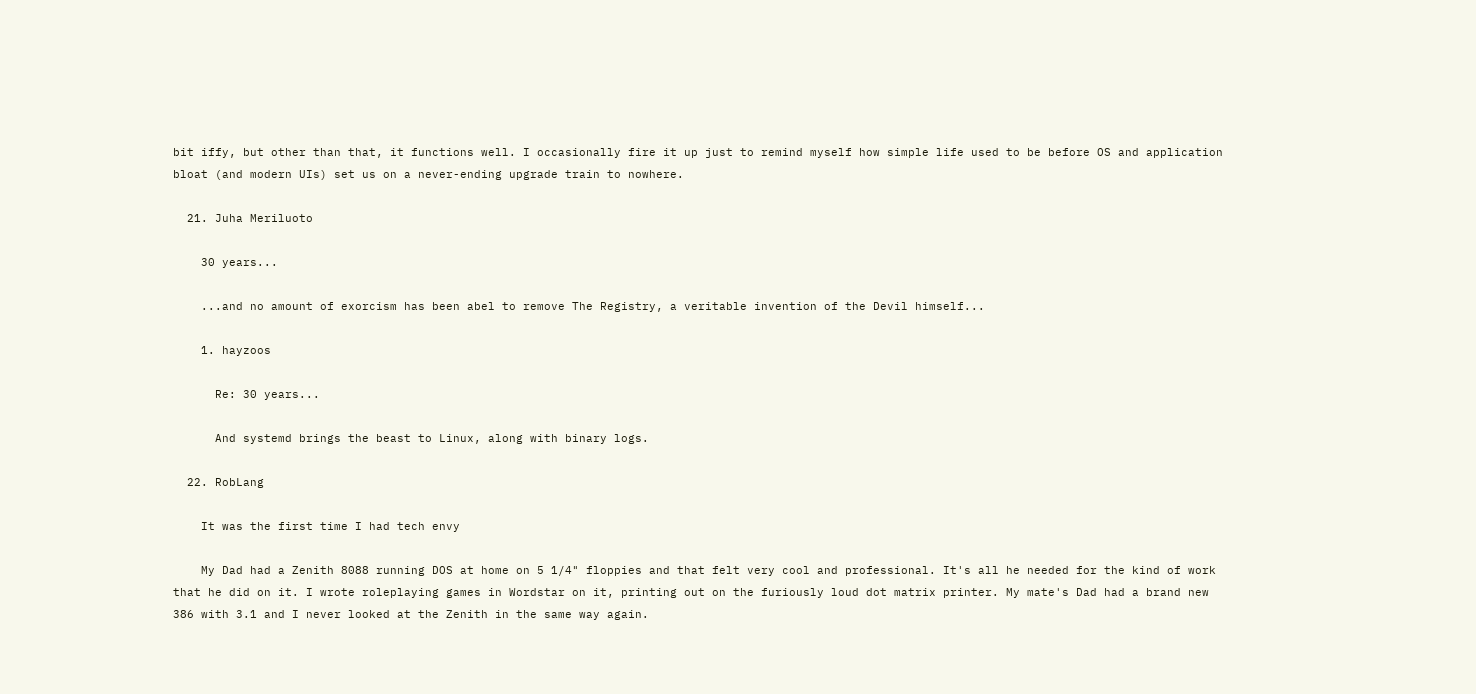bit iffy, but other than that, it functions well. I occasionally fire it up just to remind myself how simple life used to be before OS and application bloat (and modern UIs) set us on a never-ending upgrade train to nowhere.

  21. Juha Meriluoto

    30 years...

    ...and no amount of exorcism has been abel to remove The Registry, a veritable invention of the Devil himself...

    1. hayzoos

      Re: 30 years...

      And systemd brings the beast to Linux, along with binary logs.

  22. RobLang

    It was the first time I had tech envy

    My Dad had a Zenith 8088 running DOS at home on 5 1/4" floppies and that felt very cool and professional. It's all he needed for the kind of work that he did on it. I wrote roleplaying games in Wordstar on it, printing out on the furiously loud dot matrix printer. My mate's Dad had a brand new 386 with 3.1 and I never looked at the Zenith in the same way again.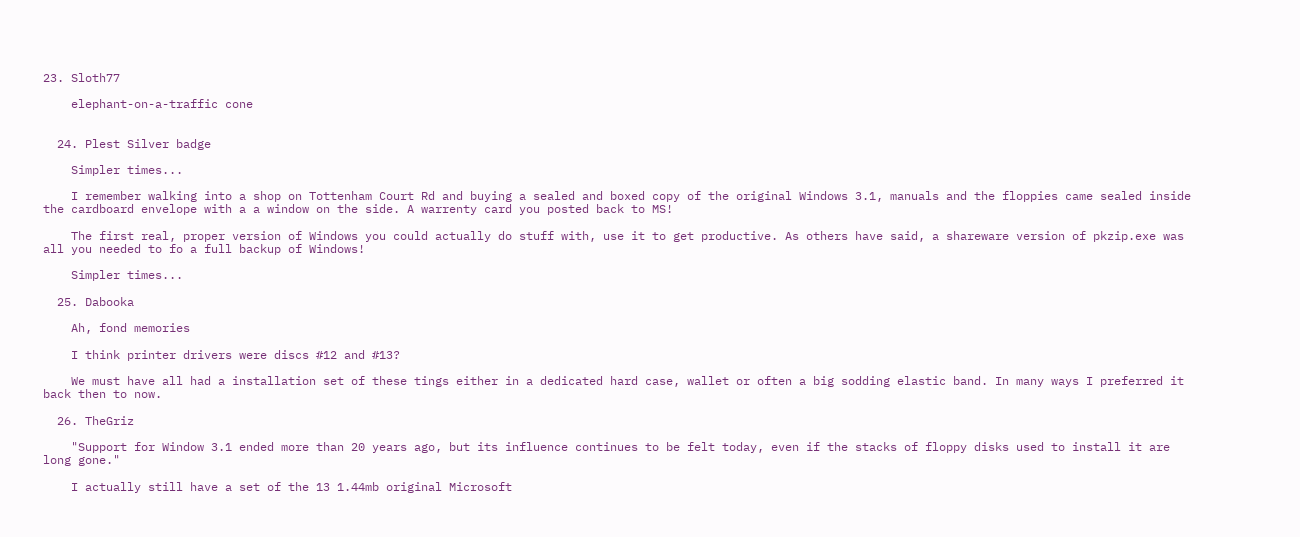23. Sloth77

    elephant-on-a-traffic cone


  24. Plest Silver badge

    Simpler times...

    I remember walking into a shop on Tottenham Court Rd and buying a sealed and boxed copy of the original Windows 3.1, manuals and the floppies came sealed inside the cardboard envelope with a a window on the side. A warrenty card you posted back to MS!

    The first real, proper version of Windows you could actually do stuff with, use it to get productive. As others have said, a shareware version of pkzip.exe was all you needed to fo a full backup of Windows!

    Simpler times...

  25. Dabooka

    Ah, fond memories

    I think printer drivers were discs #12 and #13?

    We must have all had a installation set of these tings either in a dedicated hard case, wallet or often a big sodding elastic band. In many ways I preferred it back then to now.

  26. TheGriz

    "Support for Window 3.1 ended more than 20 years ago, but its influence continues to be felt today, even if the stacks of floppy disks used to install it are long gone."

    I actually still have a set of the 13 1.44mb original Microsoft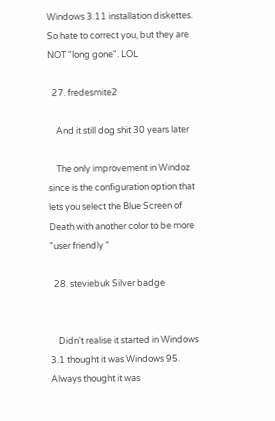Windows 3.11 installation diskettes. So hate to correct you, but they are NOT "long gone". LOL

  27. fredesmite2

    And it still dog shit 30 years later

    The only improvement in Windoz since is the configuration option that lets you select the Blue Screen of Death with another color to be more "user friendly "

  28. steviebuk Silver badge


    Didn't realise it started in Windows 3.1 thought it was Windows 95. Always thought it was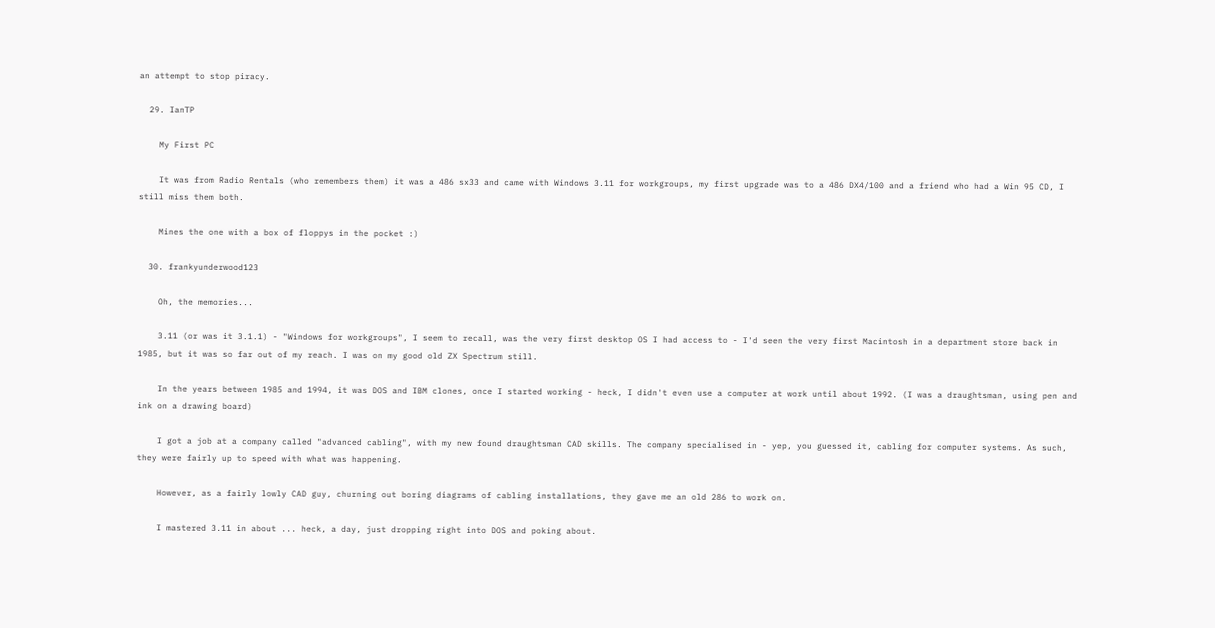an attempt to stop piracy.

  29. IanTP

    My First PC

    It was from Radio Rentals (who remembers them) it was a 486 sx33 and came with Windows 3.11 for workgroups, my first upgrade was to a 486 DX4/100 and a friend who had a Win 95 CD, I still miss them both.

    Mines the one with a box of floppys in the pocket :)

  30. frankyunderwood123

    Oh, the memories...

    3.11 (or was it 3.1.1) - "Windows for workgroups", I seem to recall, was the very first desktop OS I had access to - I'd seen the very first Macintosh in a department store back in 1985, but it was so far out of my reach. I was on my good old ZX Spectrum still.

    In the years between 1985 and 1994, it was DOS and IBM clones, once I started working - heck, I didn't even use a computer at work until about 1992. (I was a draughtsman, using pen and ink on a drawing board)

    I got a job at a company called "advanced cabling", with my new found draughtsman CAD skills. The company specialised in - yep, you guessed it, cabling for computer systems. As such, they were fairly up to speed with what was happening.

    However, as a fairly lowly CAD guy, churning out boring diagrams of cabling installations, they gave me an old 286 to work on.

    I mastered 3.11 in about ... heck, a day, just dropping right into DOS and poking about.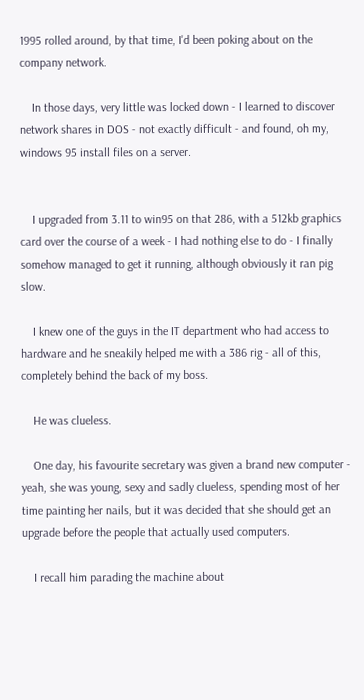1995 rolled around, by that time, I'd been poking about on the company network.

    In those days, very little was locked down - I learned to discover network shares in DOS - not exactly difficult - and found, oh my, windows 95 install files on a server.


    I upgraded from 3.11 to win95 on that 286, with a 512kb graphics card over the course of a week - I had nothing else to do - I finally somehow managed to get it running, although obviously it ran pig slow.

    I knew one of the guys in the IT department who had access to hardware and he sneakily helped me with a 386 rig - all of this, completely behind the back of my boss.

    He was clueless.

    One day, his favourite secretary was given a brand new computer - yeah, she was young, sexy and sadly clueless, spending most of her time painting her nails, but it was decided that she should get an upgrade before the people that actually used computers.

    I recall him parading the machine about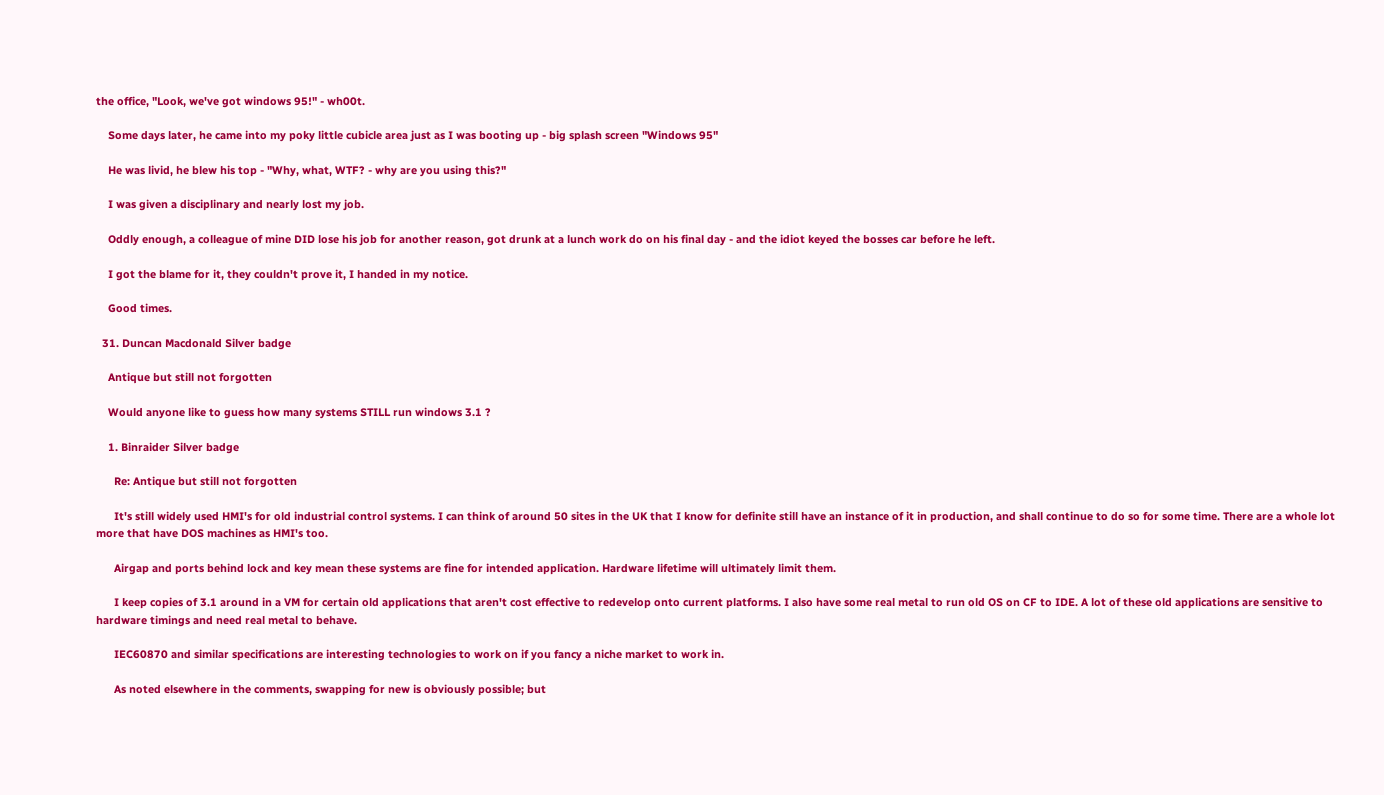the office, "Look, we've got windows 95!" - wh00t.

    Some days later, he came into my poky little cubicle area just as I was booting up - big splash screen "Windows 95"

    He was livid, he blew his top - "Why, what, WTF? - why are you using this?"

    I was given a disciplinary and nearly lost my job.

    Oddly enough, a colleague of mine DID lose his job for another reason, got drunk at a lunch work do on his final day - and the idiot keyed the bosses car before he left.

    I got the blame for it, they couldn't prove it, I handed in my notice.

    Good times.

  31. Duncan Macdonald Silver badge

    Antique but still not forgotten

    Would anyone like to guess how many systems STILL run windows 3.1 ?

    1. Binraider Silver badge

      Re: Antique but still not forgotten

      It's still widely used HMI's for old industrial control systems. I can think of around 50 sites in the UK that I know for definite still have an instance of it in production, and shall continue to do so for some time. There are a whole lot more that have DOS machines as HMI's too.

      Airgap and ports behind lock and key mean these systems are fine for intended application. Hardware lifetime will ultimately limit them.

      I keep copies of 3.1 around in a VM for certain old applications that aren't cost effective to redevelop onto current platforms. I also have some real metal to run old OS on CF to IDE. A lot of these old applications are sensitive to hardware timings and need real metal to behave.

      IEC60870 and similar specifications are interesting technologies to work on if you fancy a niche market to work in.

      As noted elsewhere in the comments, swapping for new is obviously possible; but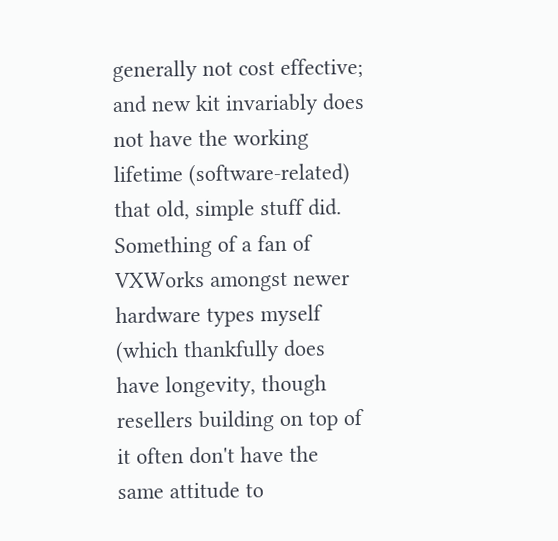generally not cost effective; and new kit invariably does not have the working lifetime (software-related) that old, simple stuff did. Something of a fan of VXWorks amongst newer hardware types myself (which thankfully does have longevity, though resellers building on top of it often don't have the same attitude to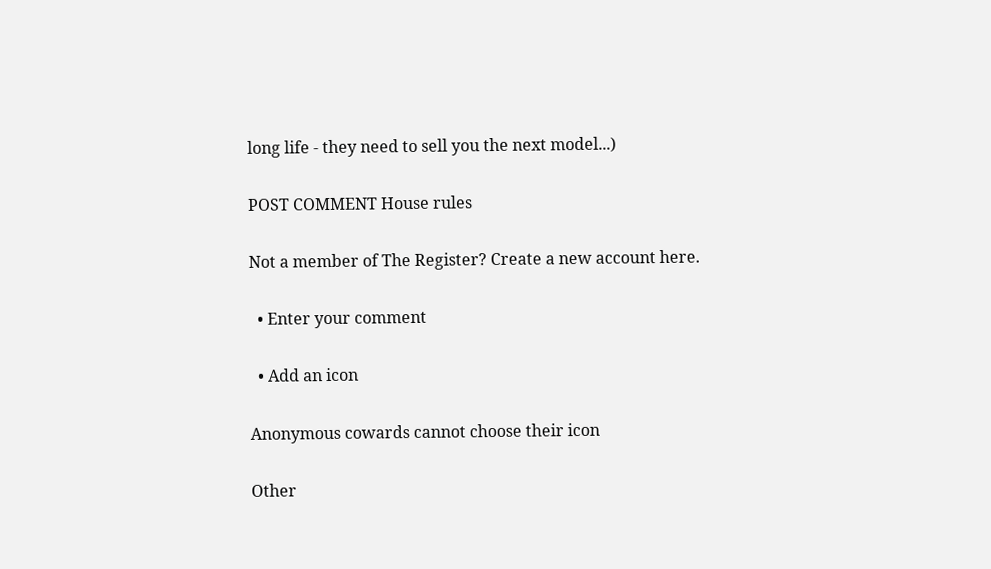long life - they need to sell you the next model...)

POST COMMENT House rules

Not a member of The Register? Create a new account here.

  • Enter your comment

  • Add an icon

Anonymous cowards cannot choose their icon

Other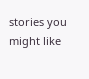stories you might like